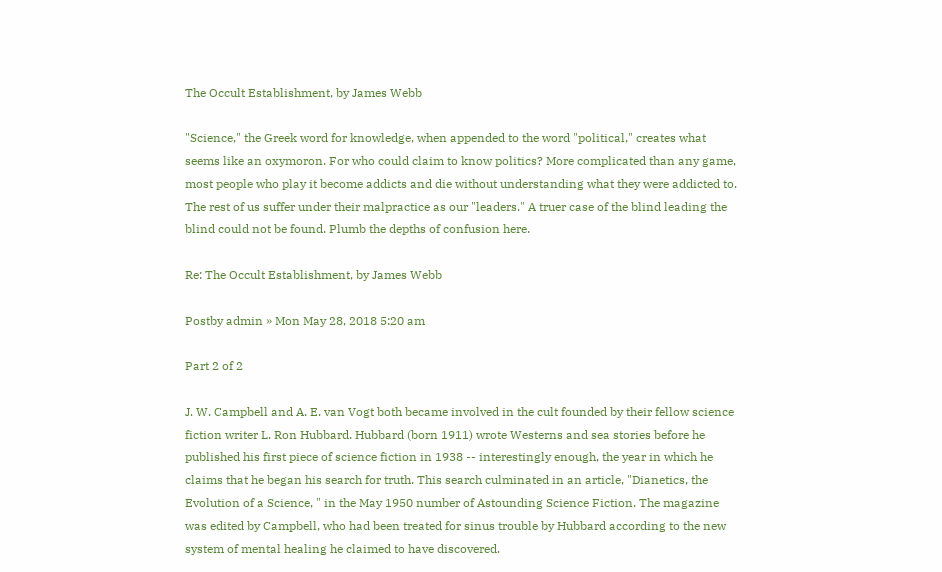The Occult Establishment, by James Webb

"Science," the Greek word for knowledge, when appended to the word "political," creates what seems like an oxymoron. For who could claim to know politics? More complicated than any game, most people who play it become addicts and die without understanding what they were addicted to. The rest of us suffer under their malpractice as our "leaders." A truer case of the blind leading the blind could not be found. Plumb the depths of confusion here.

Re: The Occult Establishment, by James Webb

Postby admin » Mon May 28, 2018 5:20 am

Part 2 of 2

J. W. Campbell and A. E. van Vogt both became involved in the cult founded by their fellow science fiction writer L. Ron Hubbard. Hubbard (born 1911) wrote Westerns and sea stories before he published his first piece of science fiction in 1938 -- interestingly enough, the year in which he claims that he began his search for truth. This search culminated in an article, "Dianetics, the Evolution of a Science, " in the May 1950 number of Astounding Science Fiction. The magazine was edited by Campbell, who had been treated for sinus trouble by Hubbard according to the new system of mental healing he claimed to have discovered.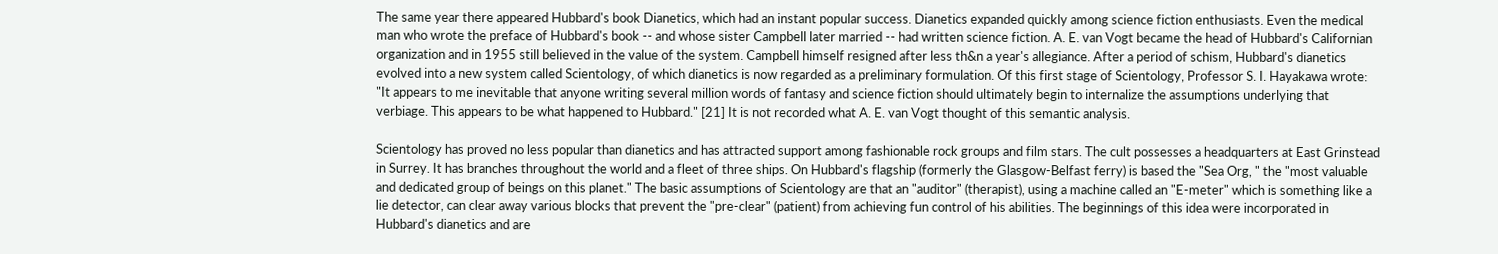The same year there appeared Hubbard's book Dianetics, which had an instant popular success. Dianetics expanded quickly among science fiction enthusiasts. Even the medical man who wrote the preface of Hubbard's book -- and whose sister Campbell later married -- had written science fiction. A. E. van Vogt became the head of Hubbard's Californian organization and in 1955 still believed in the value of the system. Campbell himself resigned after less th&n a year's allegiance. After a period of schism, Hubbard's dianetics evolved into a new system called Scientology, of which dianetics is now regarded as a preliminary formulation. Of this first stage of Scientology, Professor S. I. Hayakawa wrote: "It appears to me inevitable that anyone writing several million words of fantasy and science fiction should ultimately begin to internalize the assumptions underlying that verbiage. This appears to be what happened to Hubbard." [21] It is not recorded what A. E. van Vogt thought of this semantic analysis.

Scientology has proved no less popular than dianetics and has attracted support among fashionable rock groups and film stars. The cult possesses a headquarters at East Grinstead in Surrey. It has branches throughout the world and a fleet of three ships. On Hubbard's flagship (formerly the Glasgow-Belfast ferry) is based the "Sea Org, " the "most valuable and dedicated group of beings on this planet." The basic assumptions of Scientology are that an "auditor" (therapist), using a machine called an "E-meter" which is something like a lie detector, can clear away various blocks that prevent the "pre-clear" (patient) from achieving fun control of his abilities. The beginnings of this idea were incorporated in Hubbard's dianetics and are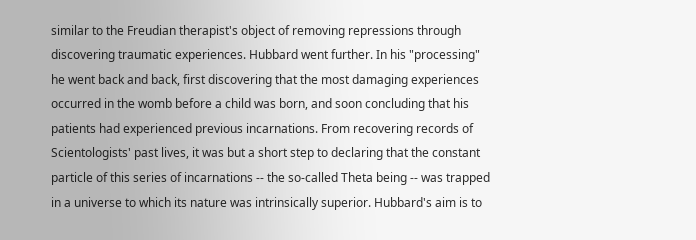similar to the Freudian therapist's object of removing repressions through discovering traumatic experiences. Hubbard went further. In his "processing" he went back and back, first discovering that the most damaging experiences occurred in the womb before a child was born, and soon concluding that his patients had experienced previous incarnations. From recovering records of Scientologists' past lives, it was but a short step to declaring that the constant particle of this series of incarnations -- the so-called Theta being -- was trapped in a universe to which its nature was intrinsically superior. Hubbard's aim is to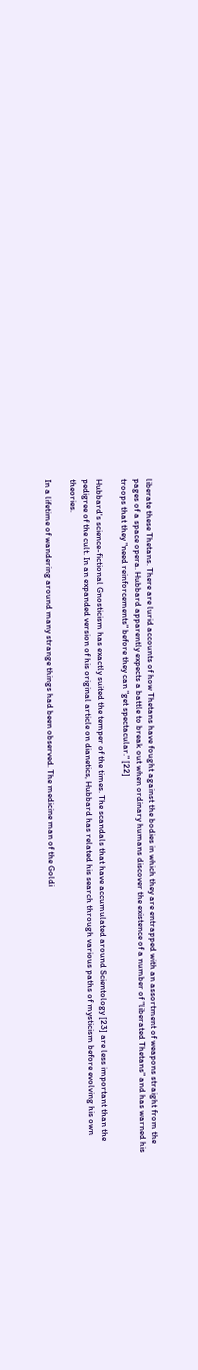liberate these Thetans. There are lurid accounts of how Thetans have fought against the bodies in which they are entrapped with an assortment of weapons straight from the pages of a space opera. Hubbard apparently expects a battle to break out when ordinary humans discover the existence of a number of "liberated Thetans" and has warned his troops that they "need reinforcements" before they can "get spectacular." [22]

Hubbard's science-fictional Gnosticism has exactly suited the temper of the times. The scandals that have accumulated around Scientology [23] are less important than the pedigree of the cult. In an expanded version of his original article on dianetics, Hubbard has related his search through various paths of mysticism before evolving his own theories.

In a lifetime of wandering around many strange things had been observed. The medicine man of the Goldi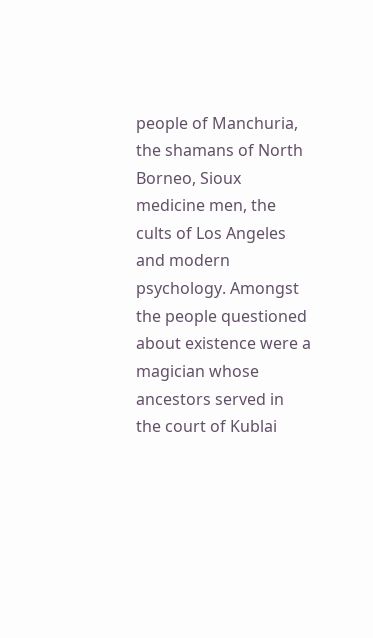people of Manchuria, the shamans of North Borneo, Sioux medicine men, the cults of Los Angeles and modern psychology. Amongst the people questioned about existence were a magician whose ancestors served in the court of Kublai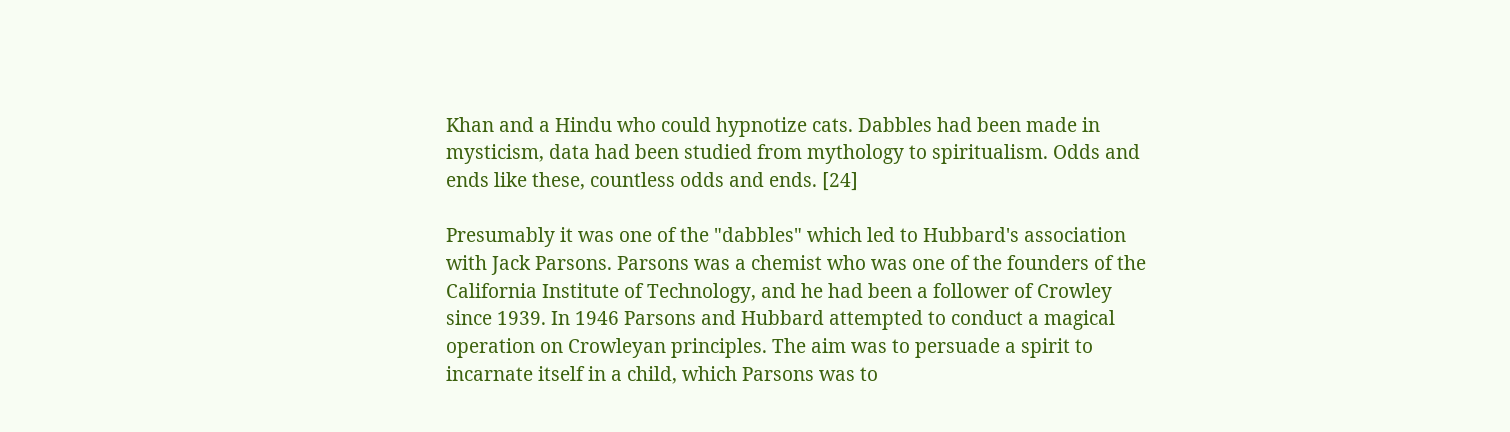Khan and a Hindu who could hypnotize cats. Dabbles had been made in mysticism, data had been studied from mythology to spiritualism. Odds and ends like these, countless odds and ends. [24]

Presumably it was one of the "dabbles" which led to Hubbard's association with Jack Parsons. Parsons was a chemist who was one of the founders of the California Institute of Technology, and he had been a follower of Crowley since 1939. In 1946 Parsons and Hubbard attempted to conduct a magical operation on Crowleyan principles. The aim was to persuade a spirit to incarnate itself in a child, which Parsons was to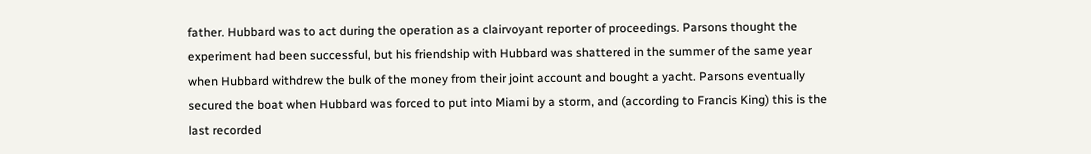father. Hubbard was to act during the operation as a clairvoyant reporter of proceedings. Parsons thought the experiment had been successful, but his friendship with Hubbard was shattered in the summer of the same year when Hubbard withdrew the bulk of the money from their joint account and bought a yacht. Parsons eventually secured the boat when Hubbard was forced to put into Miami by a storm, and (according to Francis King) this is the last recorded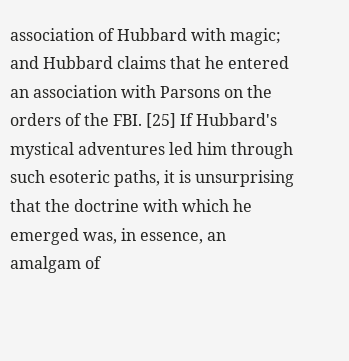association of Hubbard with magic; and Hubbard claims that he entered an association with Parsons on the orders of the FBI. [25] If Hubbard's mystical adventures led him through such esoteric paths, it is unsurprising that the doctrine with which he emerged was, in essence, an amalgam of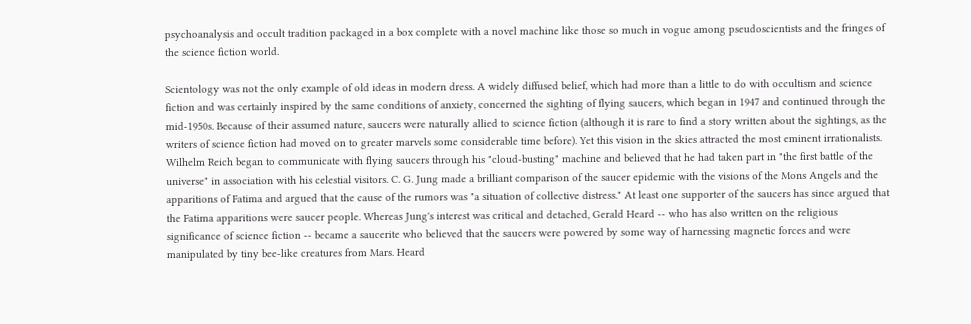psychoanalysis and occult tradition packaged in a box complete with a novel machine like those so much in vogue among pseudoscientists and the fringes of the science fiction world.

Scientology was not the only example of old ideas in modern dress. A widely diffused belief, which had more than a little to do with occultism and science fiction and was certainly inspired by the same conditions of anxiety, concerned the sighting of flying saucers, which began in 1947 and continued through the mid-1950s. Because of their assumed nature, saucers were naturally allied to science fiction (although it is rare to find a story written about the sightings, as the writers of science fiction had moved on to greater marvels some considerable time before). Yet this vision in the skies attracted the most eminent irrationalists. Wilhelm Reich began to communicate with flying saucers through his "cloud-busting" machine and believed that he had taken part in "the first battle of the universe" in association with his celestial visitors. C. G. Jung made a brilliant comparison of the saucer epidemic with the visions of the Mons Angels and the apparitions of Fatima and argued that the cause of the rumors was "a situation of collective distress." At least one supporter of the saucers has since argued that the Fatima apparitions were saucer people. Whereas Jung's interest was critical and detached, Gerald Heard -- who has also written on the religious significance of science fiction -- became a saucerite who believed that the saucers were powered by some way of harnessing magnetic forces and were manipulated by tiny bee-like creatures from Mars. Heard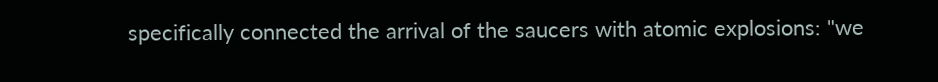specifically connected the arrival of the saucers with atomic explosions: "we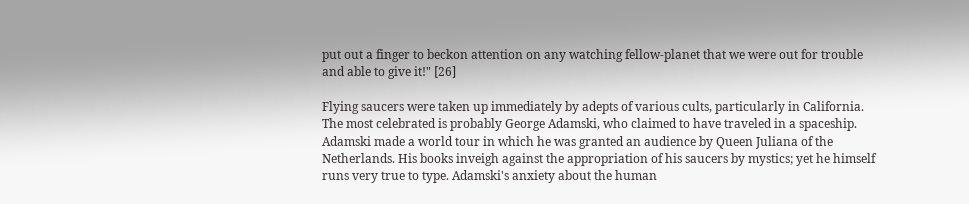put out a finger to beckon attention on any watching fellow-planet that we were out for trouble and able to give it!" [26]

Flying saucers were taken up immediately by adepts of various cults, particularly in California. The most celebrated is probably George Adamski, who claimed to have traveled in a spaceship. Adamski made a world tour in which he was granted an audience by Queen Juliana of the Netherlands. His books inveigh against the appropriation of his saucers by mystics; yet he himself runs very true to type. Adamski's anxiety about the human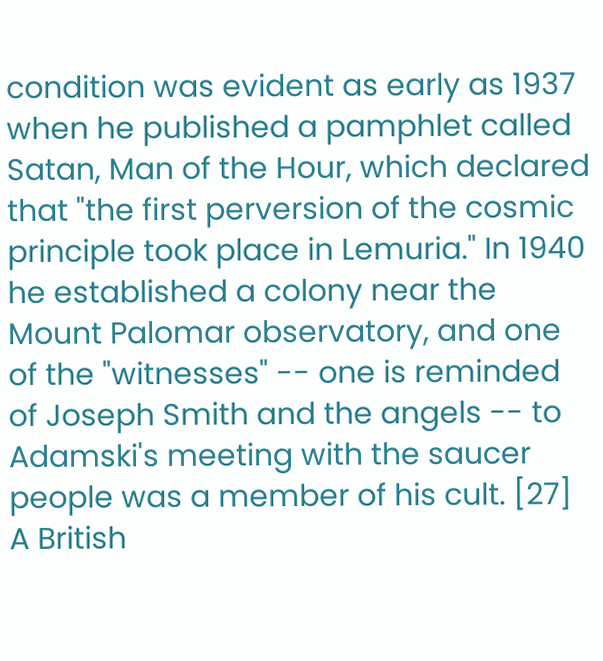condition was evident as early as 1937 when he published a pamphlet called Satan, Man of the Hour, which declared that "the first perversion of the cosmic principle took place in Lemuria." In 1940 he established a colony near the Mount Palomar observatory, and one of the "witnesses" -- one is reminded of Joseph Smith and the angels -- to Adamski's meeting with the saucer people was a member of his cult. [27] A British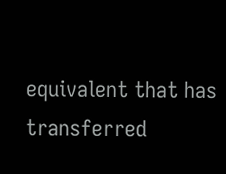equivalent that has transferred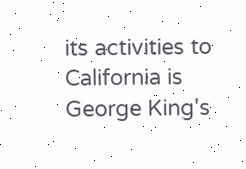its activities to California is George King's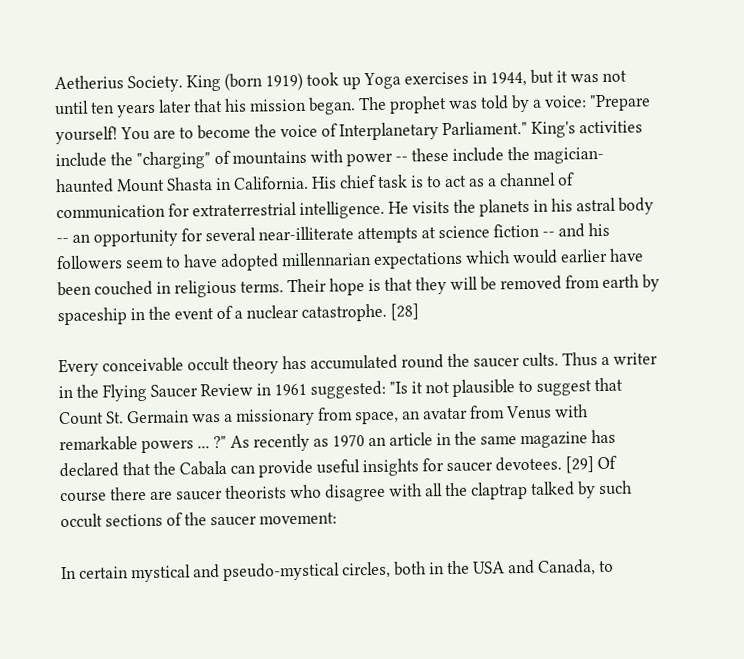Aetherius Society. King (born 1919) took up Yoga exercises in 1944, but it was not until ten years later that his mission began. The prophet was told by a voice: "Prepare yourself! You are to become the voice of Interplanetary Parliament." King's activities include the "charging" of mountains with power -- these include the magician-haunted Mount Shasta in California. His chief task is to act as a channel of communication for extraterrestrial intelligence. He visits the planets in his astral body -- an opportunity for several near-illiterate attempts at science fiction -- and his followers seem to have adopted millennarian expectations which would earlier have been couched in religious terms. Their hope is that they will be removed from earth by spaceship in the event of a nuclear catastrophe. [28]

Every conceivable occult theory has accumulated round the saucer cults. Thus a writer in the Flying Saucer Review in 1961 suggested: "Is it not plausible to suggest that Count St. Germain was a missionary from space, an avatar from Venus with remarkable powers ... ?" As recently as 1970 an article in the same magazine has declared that the Cabala can provide useful insights for saucer devotees. [29] Of course there are saucer theorists who disagree with all the claptrap talked by such occult sections of the saucer movement:

In certain mystical and pseudo-mystical circles, both in the USA and Canada, to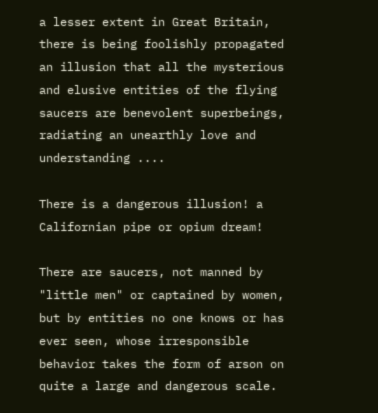a lesser extent in Great Britain, there is being foolishly propagated an illusion that all the mysterious and elusive entities of the flying saucers are benevolent superbeings, radiating an unearthly love and understanding ....

There is a dangerous illusion! a Californian pipe or opium dream!

There are saucers, not manned by "little men" or captained by women, but by entities no one knows or has ever seen, whose irresponsible behavior takes the form of arson on quite a large and dangerous scale.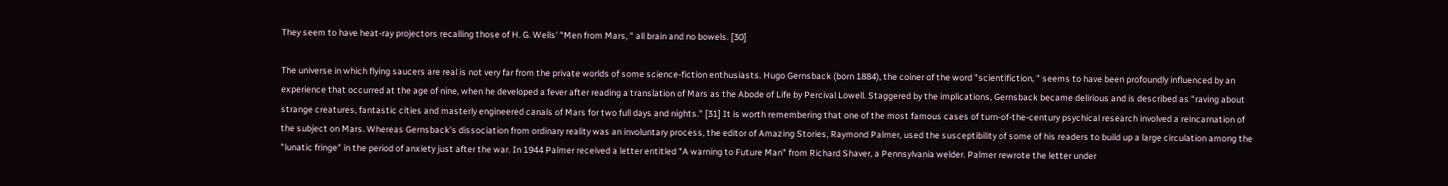They seem to have heat-ray projectors recalling those of H. G. Wells' "Men from Mars, " all brain and no bowels. [30]

The universe in which flying saucers are real is not very far from the private worlds of some science-fiction enthusiasts. Hugo Gernsback (born 1884), the coiner of the word "scientifiction, " seems to have been profoundly influenced by an experience that occurred at the age of nine, when he developed a fever after reading a translation of Mars as the Abode of Life by Percival Lowell. Staggered by the implications, Gernsback became delirious and is described as "raving about strange creatures, fantastic cities and masterly engineered canals of Mars for two full days and nights." [31] It is worth remembering that one of the most famous cases of turn-of-the-century psychical research involved a reincarnation of the subject on Mars. Whereas Gernsback's dissociation from ordinary reality was an involuntary process, the editor of Amazing Stories, Raymond Palmer, used the susceptibility of some of his readers to build up a large circulation among the "lunatic fringe" in the period of anxiety just after the war. In 1944 Palmer received a letter entitled "A warning to Future Man" from Richard Shaver, a Pennsylvania welder. Palmer rewrote the letter under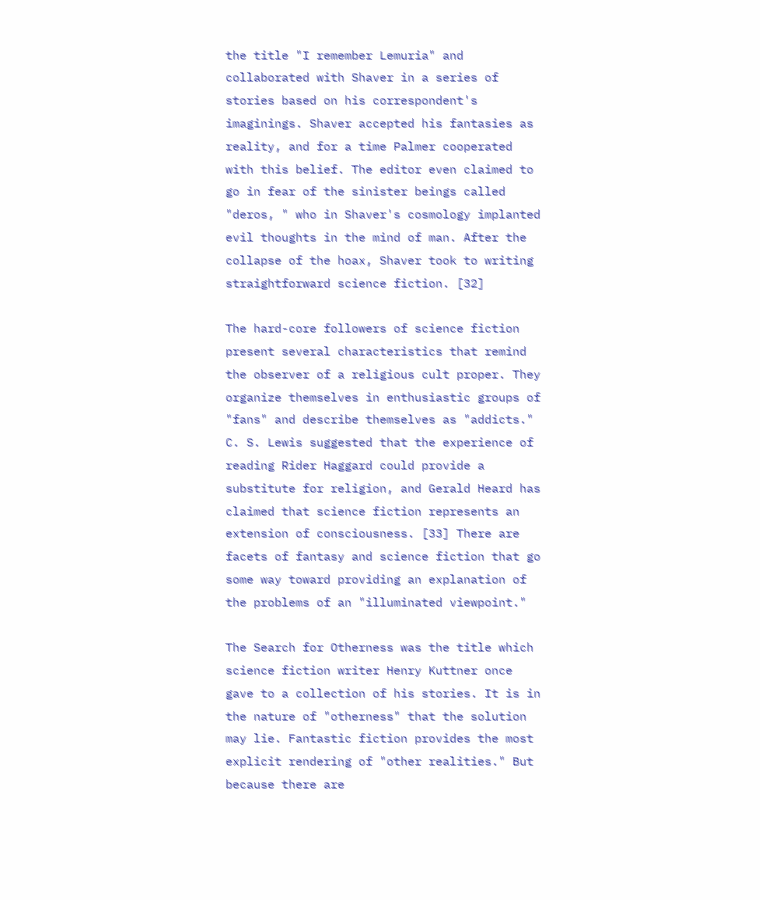the title "I remember Lemuria" and collaborated with Shaver in a series of stories based on his correspondent's imaginings. Shaver accepted his fantasies as reality, and for a time Palmer cooperated with this belief. The editor even claimed to go in fear of the sinister beings called "deros, " who in Shaver's cosmology implanted evil thoughts in the mind of man. After the collapse of the hoax, Shaver took to writing straightforward science fiction. [32]

The hard-core followers of science fiction present several characteristics that remind the observer of a religious cult proper. They organize themselves in enthusiastic groups of "fans" and describe themselves as "addicts." C. S. Lewis suggested that the experience of reading Rider Haggard could provide a substitute for religion, and Gerald Heard has claimed that science fiction represents an extension of consciousness. [33] There are facets of fantasy and science fiction that go some way toward providing an explanation of the problems of an "illuminated viewpoint."

The Search for Otherness was the title which science fiction writer Henry Kuttner once gave to a collection of his stories. It is in the nature of "otherness" that the solution may lie. Fantastic fiction provides the most explicit rendering of "other realities." But because there are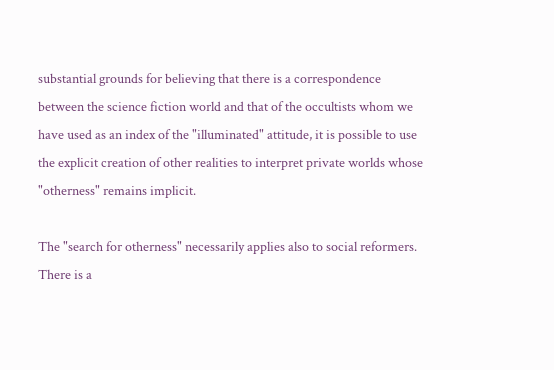substantial grounds for believing that there is a correspondence between the science fiction world and that of the occultists whom we have used as an index of the "illuminated" attitude, it is possible to use the explicit creation of other realities to interpret private worlds whose "otherness" remains implicit.

The "search for otherness" necessarily applies also to social reformers. There is a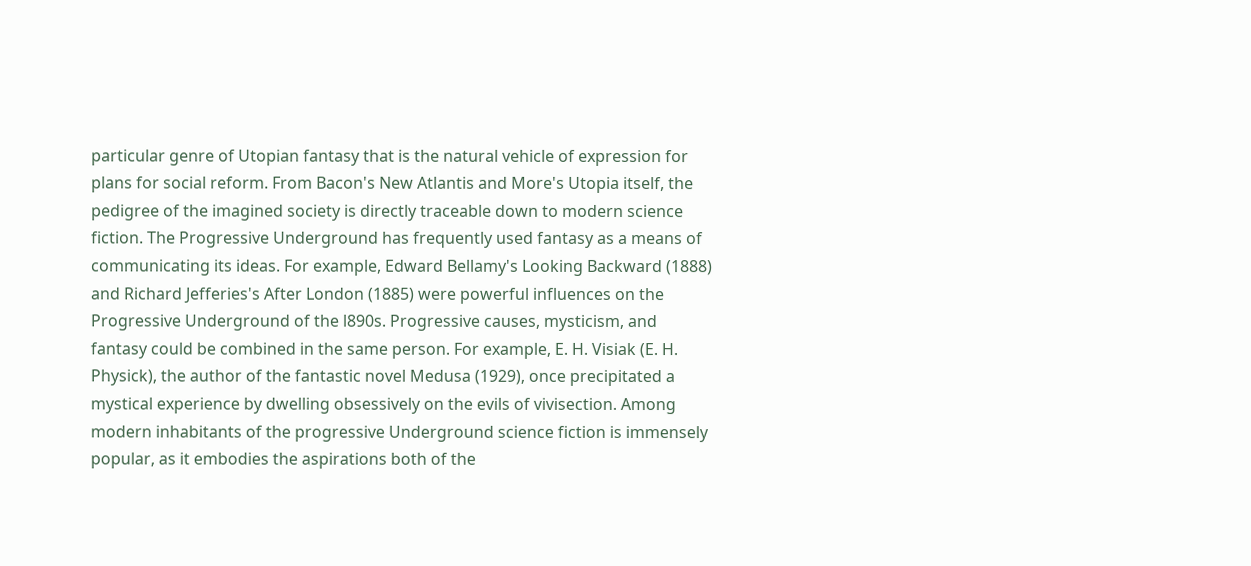particular genre of Utopian fantasy that is the natural vehicle of expression for plans for social reform. From Bacon's New Atlantis and More's Utopia itself, the pedigree of the imagined society is directly traceable down to modern science fiction. The Progressive Underground has frequently used fantasy as a means of communicating its ideas. For example, Edward Bellamy's Looking Backward (1888) and Richard Jefferies's After London (1885) were powerful influences on the Progressive Underground of the l890s. Progressive causes, mysticism, and fantasy could be combined in the same person. For example, E. H. Visiak (E. H. Physick), the author of the fantastic novel Medusa (1929), once precipitated a mystical experience by dwelling obsessively on the evils of vivisection. Among modern inhabitants of the progressive Underground science fiction is immensely popular, as it embodies the aspirations both of the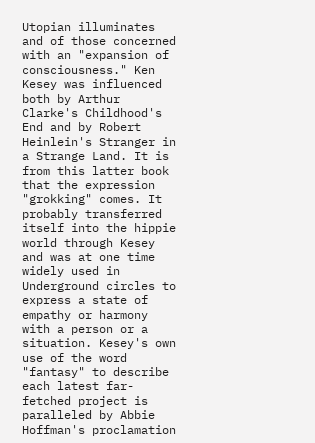Utopian illuminates and of those concerned with an "expansion of consciousness." Ken Kesey was influenced both by Arthur Clarke's Childhood's End and by Robert Heinlein's Stranger in a Strange Land. It is from this latter book that the expression "grokking" comes. It probably transferred itself into the hippie world through Kesey and was at one time widely used in Underground circles to express a state of empathy or harmony with a person or a situation. Kesey's own use of the word "fantasy" to describe each latest far-fetched project is paralleled by Abbie Hoffman's proclamation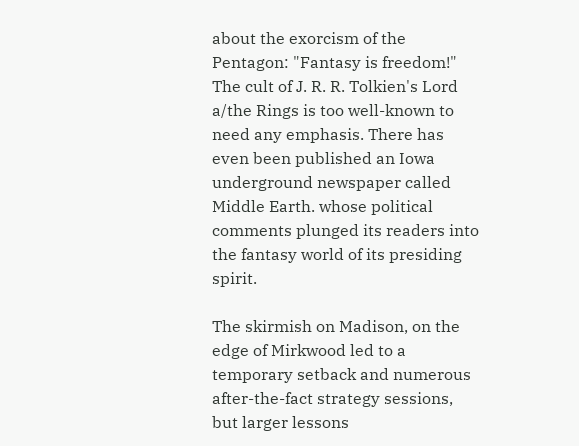about the exorcism of the Pentagon: "Fantasy is freedom!" The cult of J. R. R. Tolkien's Lord a/the Rings is too well-known to need any emphasis. There has even been published an Iowa underground newspaper called Middle Earth. whose political comments plunged its readers into the fantasy world of its presiding spirit.

The skirmish on Madison, on the edge of Mirkwood led to a temporary setback and numerous after-the-fact strategy sessions, but larger lessons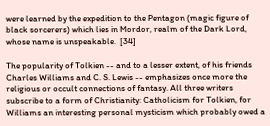were learned by the expedition to the Pentagon (magic figure of black sorcerers) which lies in Mordor, realm of the Dark Lord, whose name is unspeakable.  [34]

The popularity of Tolkien -- and to a lesser extent, of his friends Charles Williams and C. S. Lewis -- emphasizes once more the religious or occult connections of fantasy. All three writers subscribe to a form of Christianity: Catholicism for Tolkien, for Williams an interesting personal mysticism which probably owed a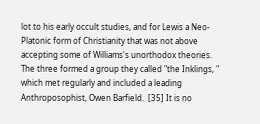lot to his early occult studies, and for Lewis a Neo-Platonic form of Christianity that was not above accepting some of Williams's unorthodox theories. The three formed a group they called "the Inklings, " which met regularly and included a leading Anthroposophist, Owen Barfield.  [35] It is no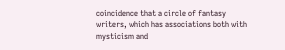coincidence that a circle of fantasy writers, which has associations both with mysticism and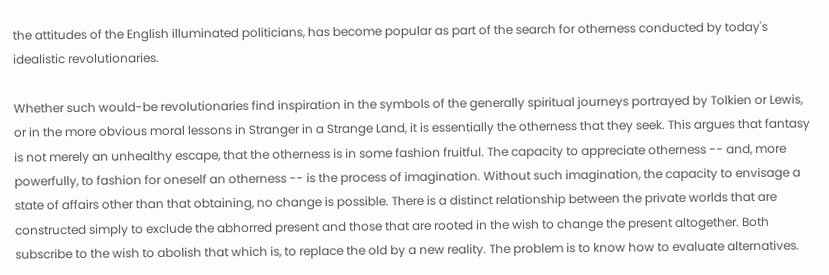the attitudes of the English illuminated politicians, has become popular as part of the search for otherness conducted by today's idealistic revolutionaries.

Whether such would-be revolutionaries find inspiration in the symbols of the generally spiritual journeys portrayed by Tolkien or Lewis, or in the more obvious moral lessons in Stranger in a Strange Land, it is essentially the otherness that they seek. This argues that fantasy is not merely an unhealthy escape, that the otherness is in some fashion fruitful. The capacity to appreciate otherness -- and, more powerfully, to fashion for oneself an otherness -- is the process of imagination. Without such imagination, the capacity to envisage a state of affairs other than that obtaining, no change is possible. There is a distinct relationship between the private worlds that are constructed simply to exclude the abhorred present and those that are rooted in the wish to change the present altogether. Both subscribe to the wish to abolish that which is, to replace the old by a new reality. The problem is to know how to evaluate alternatives.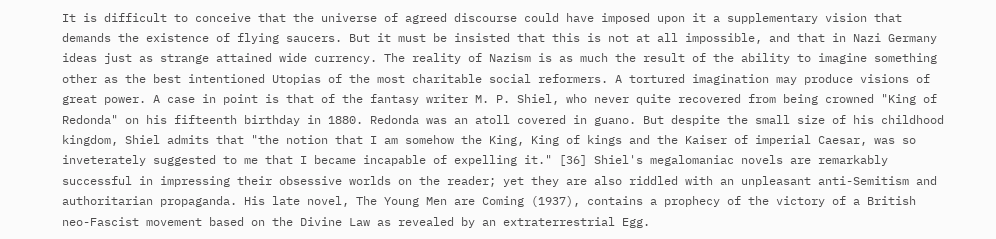It is difficult to conceive that the universe of agreed discourse could have imposed upon it a supplementary vision that demands the existence of flying saucers. But it must be insisted that this is not at all impossible, and that in Nazi Germany ideas just as strange attained wide currency. The reality of Nazism is as much the result of the ability to imagine something other as the best intentioned Utopias of the most charitable social reformers. A tortured imagination may produce visions of great power. A case in point is that of the fantasy writer M. P. Shiel, who never quite recovered from being crowned "King of Redonda" on his fifteenth birthday in 1880. Redonda was an atoll covered in guano. But despite the small size of his childhood kingdom, Shiel admits that "the notion that I am somehow the King, King of kings and the Kaiser of imperial Caesar, was so inveterately suggested to me that I became incapable of expelling it." [36] Shiel's megalomaniac novels are remarkably successful in impressing their obsessive worlds on the reader; yet they are also riddled with an unpleasant anti-Semitism and authoritarian propaganda. His late novel, The Young Men are Coming (1937), contains a prophecy of the victory of a British neo-Fascist movement based on the Divine Law as revealed by an extraterrestrial Egg.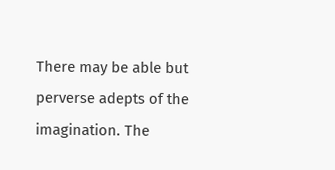There may be able but perverse adepts of the imagination. The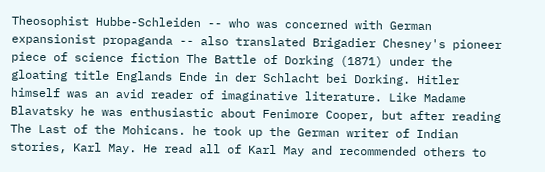Theosophist Hubbe-Schleiden -- who was concerned with German expansionist propaganda -- also translated Brigadier Chesney's pioneer piece of science fiction The Battle of Dorking (1871) under the gloating title Englands Ende in der Schlacht bei Dorking. Hitler himself was an avid reader of imaginative literature. Like Madame Blavatsky he was enthusiastic about Fenimore Cooper, but after reading The Last of the Mohicans. he took up the German writer of Indian stories, Karl May. He read all of Karl May and recommended others to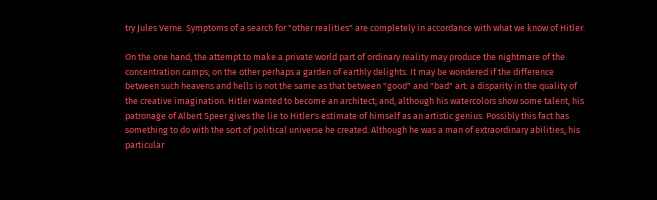try Jules Verne. Symptoms of a search for "other realities" are completely in accordance with what we know of Hitler.

On the one hand, the attempt to make a private world part of ordinary reality may produce the nightmare of the concentration camps; on the other perhaps a garden of earthly delights. It may be wondered if the difference between such heavens and hells is not the same as that between "good" and "bad" art: a disparity in the quality of the creative imagination. Hitler wanted to become an architect; and, although his watercolors show some talent, his patronage of Albert Speer gives the lie to Hitler's estimate of himself as an artistic genius. Possibly this fact has something to do with the sort of political universe he created. Although he was a man of extraordinary abilities, his particular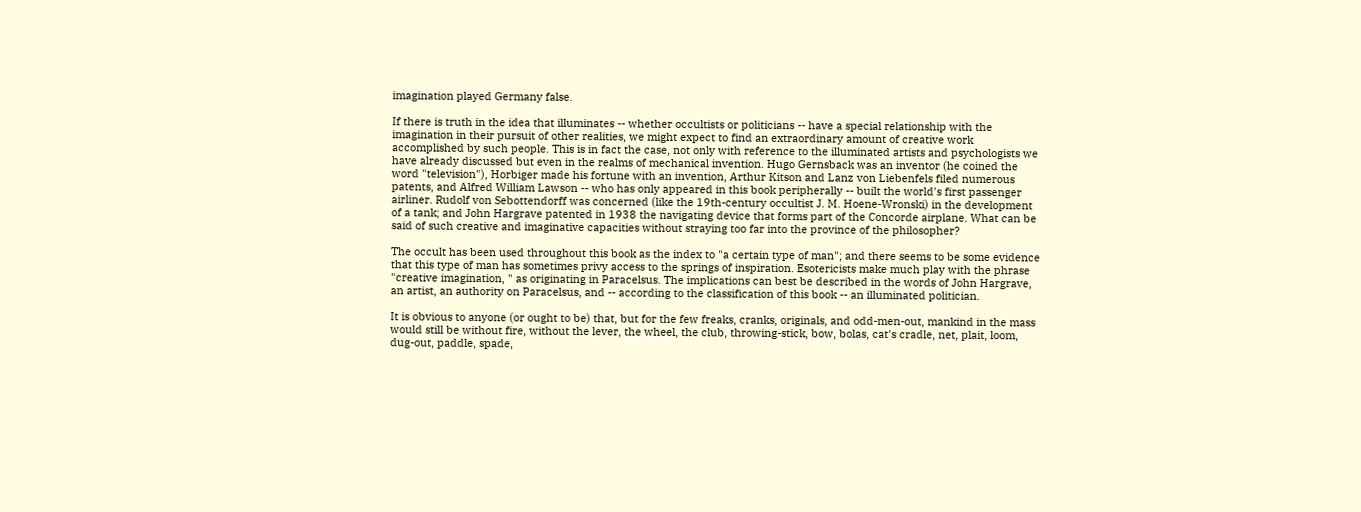imagination played Germany false.

If there is truth in the idea that illuminates -- whether occultists or politicians -- have a special relationship with the imagination in their pursuit of other realities, we might expect to find an extraordinary amount of creative work accomplished by such people. This is in fact the case, not only with reference to the illuminated artists and psychologists we have already discussed but even in the realms of mechanical invention. Hugo Gernsback was an inventor (he coined the word "television"), Horbiger made his fortune with an invention, Arthur Kitson and Lanz von Liebenfels filed numerous patents, and Alfred William Lawson -- who has only appeared in this book peripherally -- built the world's first passenger airliner. Rudolf von Sebottendorff was concerned (like the 19th-century occultist J. M. Hoene-Wronski) in the development of a tank; and John Hargrave patented in 1938 the navigating device that forms part of the Concorde airplane. What can be said of such creative and imaginative capacities without straying too far into the province of the philosopher?

The occult has been used throughout this book as the index to "a certain type of man"; and there seems to be some evidence that this type of man has sometimes privy access to the springs of inspiration. Esotericists make much play with the phrase "creative imagination, " as originating in Paracelsus. The implications can best be described in the words of John Hargrave, an artist, an authority on Paracelsus, and -- according to the classification of this book -- an illuminated politician.

It is obvious to anyone (or ought to be) that, but for the few freaks, cranks, originals, and odd-men-out, mankind in the mass would still be without fire, without the lever, the wheel, the club, throwing-stick, bow, bolas, cat's cradle, net, plait, loom, dug-out, paddle, spade,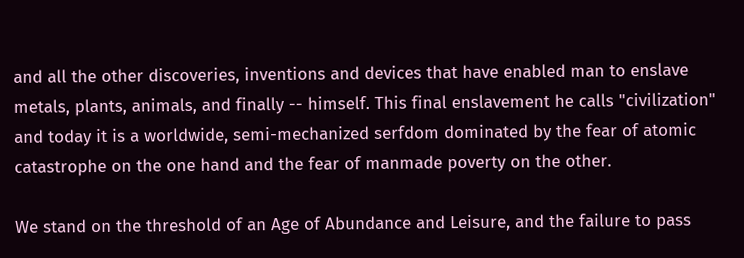and all the other discoveries, inventions and devices that have enabled man to enslave metals, plants, animals, and finally -- himself. This final enslavement he calls "civilization" and today it is a worldwide, semi-mechanized serfdom dominated by the fear of atomic catastrophe on the one hand and the fear of manmade poverty on the other.

We stand on the threshold of an Age of Abundance and Leisure, and the failure to pass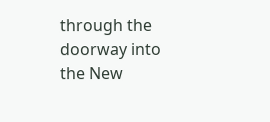through the doorway into the New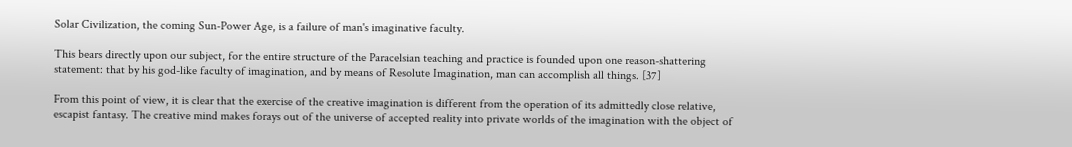Solar Civilization, the coming Sun-Power Age, is a failure of man's imaginative faculty.

This bears directly upon our subject, for the entire structure of the Paracelsian teaching and practice is founded upon one reason-shattering statement: that by his god-like faculty of imagination, and by means of Resolute Imagination, man can accomplish all things. [37]

From this point of view, it is clear that the exercise of the creative imagination is different from the operation of its admittedly close relative, escapist fantasy. The creative mind makes forays out of the universe of accepted reality into private worlds of the imagination with the object of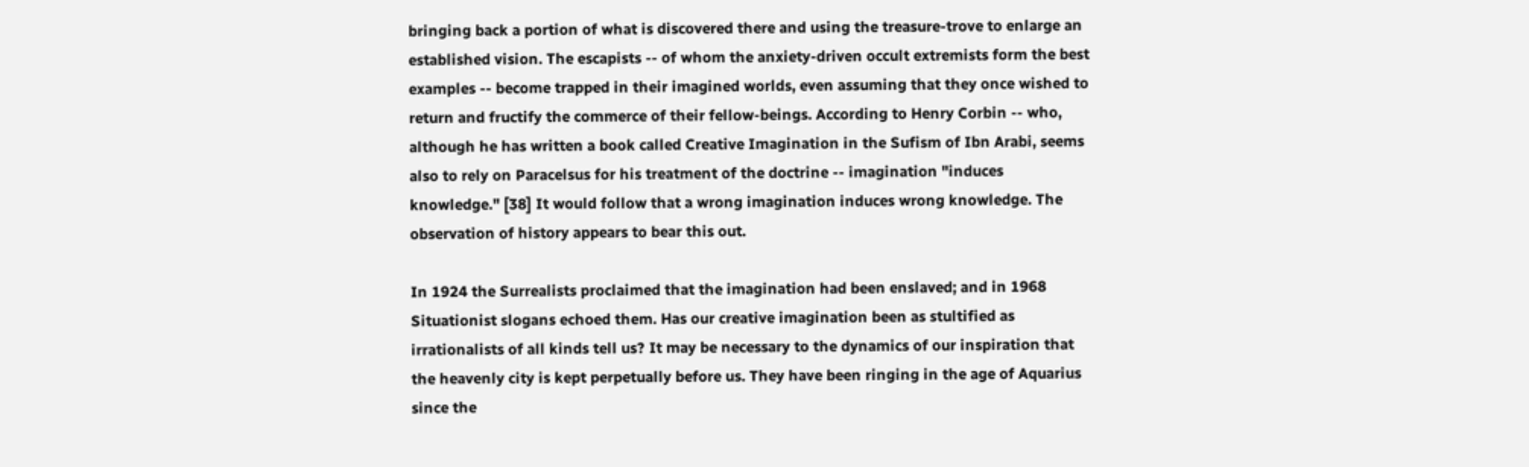bringing back a portion of what is discovered there and using the treasure-trove to enlarge an established vision. The escapists -- of whom the anxiety-driven occult extremists form the best examples -- become trapped in their imagined worlds, even assuming that they once wished to return and fructify the commerce of their fellow-beings. According to Henry Corbin -- who, although he has written a book called Creative Imagination in the Sufism of Ibn Arabi, seems also to rely on Paracelsus for his treatment of the doctrine -- imagination "induces knowledge." [38] It would follow that a wrong imagination induces wrong knowledge. The observation of history appears to bear this out.

In 1924 the Surrealists proclaimed that the imagination had been enslaved; and in 1968 Situationist slogans echoed them. Has our creative imagination been as stultified as irrationalists of all kinds tell us? It may be necessary to the dynamics of our inspiration that the heavenly city is kept perpetually before us. They have been ringing in the age of Aquarius since the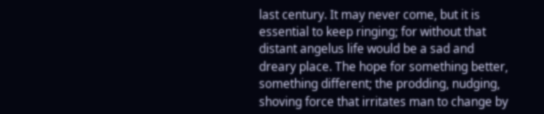last century. It may never come, but it is essential to keep ringing; for without that distant angelus life would be a sad and dreary place. The hope for something better, something different; the prodding, nudging, shoving force that irritates man to change by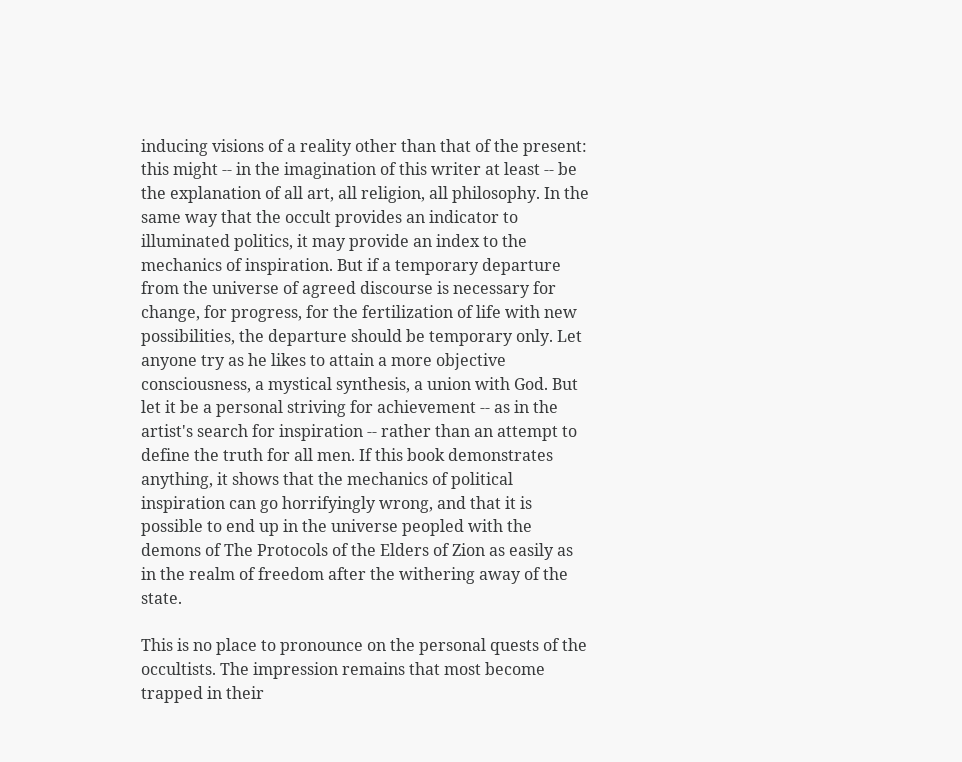inducing visions of a reality other than that of the present: this might -- in the imagination of this writer at least -- be the explanation of all art, all religion, all philosophy. In the same way that the occult provides an indicator to illuminated politics, it may provide an index to the mechanics of inspiration. But if a temporary departure from the universe of agreed discourse is necessary for change, for progress, for the fertilization of life with new possibilities, the departure should be temporary only. Let anyone try as he likes to attain a more objective consciousness, a mystical synthesis, a union with God. But let it be a personal striving for achievement -- as in the artist's search for inspiration -- rather than an attempt to define the truth for all men. If this book demonstrates anything, it shows that the mechanics of political inspiration can go horrifyingly wrong, and that it is possible to end up in the universe peopled with the demons of The Protocols of the Elders of Zion as easily as in the realm of freedom after the withering away of the state.

This is no place to pronounce on the personal quests of the occultists. The impression remains that most become trapped in their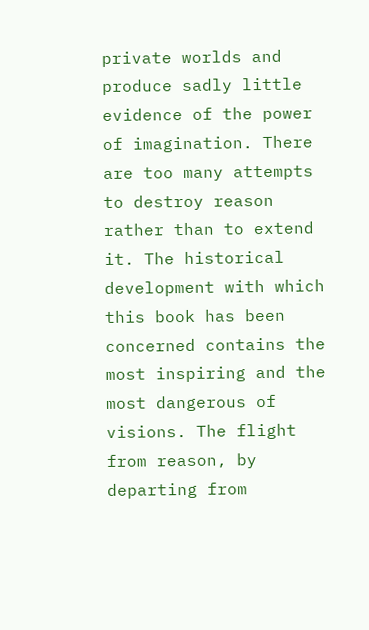private worlds and produce sadly little evidence of the power of imagination. There are too many attempts to destroy reason rather than to extend it. The historical development with which this book has been concerned contains the most inspiring and the most dangerous of visions. The flight from reason, by departing from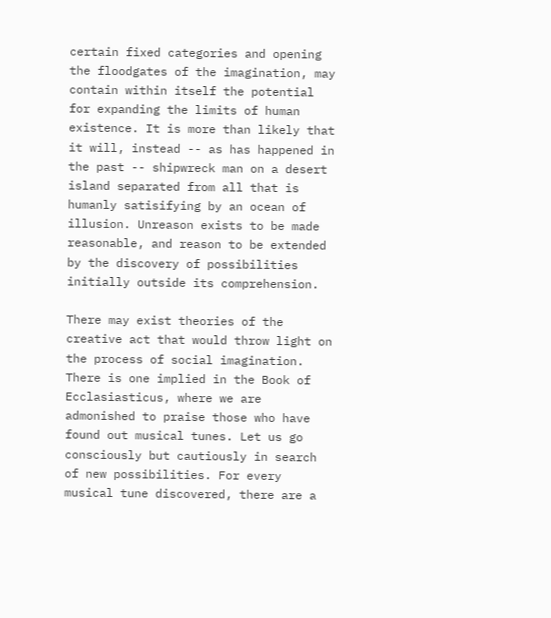certain fixed categories and opening the floodgates of the imagination, may contain within itself the potential for expanding the limits of human existence. It is more than likely that it will, instead -- as has happened in the past -- shipwreck man on a desert island separated from all that is humanly satisifying by an ocean of illusion. Unreason exists to be made reasonable, and reason to be extended by the discovery of possibilities initially outside its comprehension.

There may exist theories of the creative act that would throw light on the process of social imagination. There is one implied in the Book of Ecclasiasticus, where we are admonished to praise those who have found out musical tunes. Let us go consciously but cautiously in search of new possibilities. For every musical tune discovered, there are a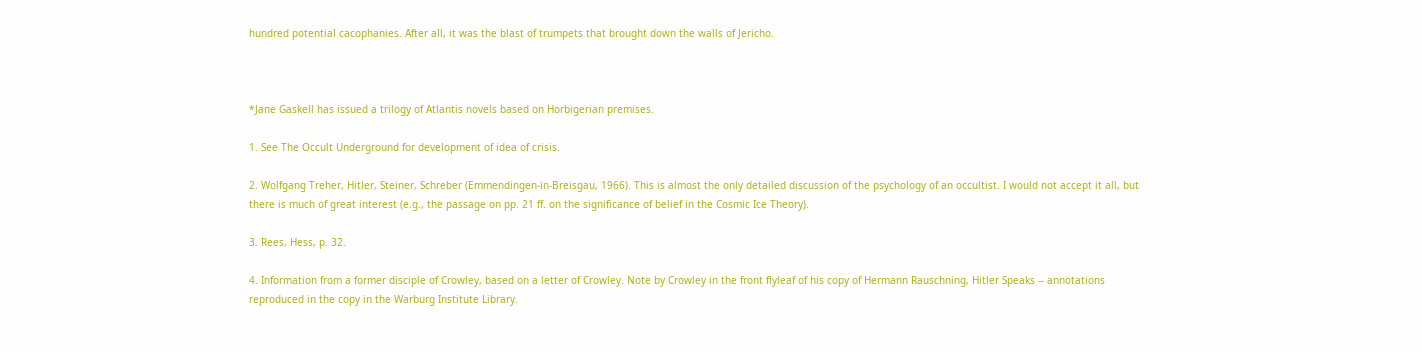hundred potential cacophanies. After all, it was the blast of trumpets that brought down the walls of Jericho.



*Jane Gaskell has issued a trilogy of Atlantis novels based on Horbigerian premises.

1. See The Occult Underground for development of idea of crisis.

2. Wolfgang Treher, Hitler, Steiner, Schreber (Emmendingen-in-Breisgau, 1966). This is almost the only detailed discussion of the psychology of an occultist. I would not accept it all, but there is much of great interest (e.g., the passage on pp. 21 ff. on the significance of belief in the Cosmic Ice Theory).

3. Rees, Hess, p. 32.

4. Information from a former disciple of Crowley, based on a letter of Crowley. Note by Crowley in the front flyleaf of his copy of Hermann Rauschning, Hitler Speaks -- annotations reproduced in the copy in the Warburg Institute Library.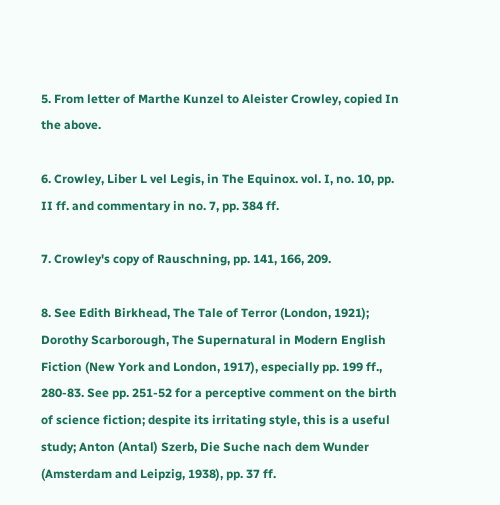5. From letter of Marthe Kunzel to Aleister Crowley, copied In the above.

6. Crowley, Liber L vel Legis, in The Equinox. vol. I, no. 10, pp. II ff. and commentary in no. 7, pp. 384 ff.

7. Crowley's copy of Rauschning, pp. 141, 166, 209.

8. See Edith Birkhead, The Tale of Terror (London, 1921); Dorothy Scarborough, The Supernatural in Modern English Fiction (New York and London, 1917), especially pp. 199 ff., 280-83. See pp. 251-52 for a perceptive comment on the birth of science fiction; despite its irritating style, this is a useful study; Anton (Antal) Szerb, Die Suche nach dem Wunder (Amsterdam and Leipzig, 1938), pp. 37 ff.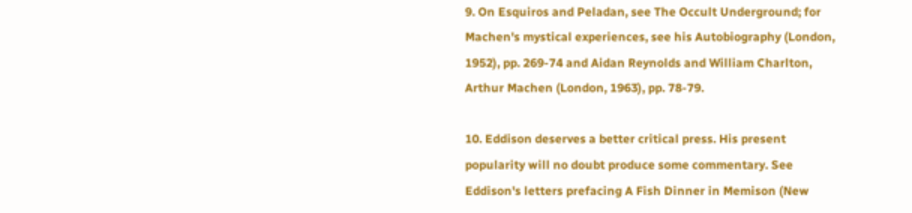9. On Esquiros and Peladan, see The Occult Underground; for Machen's mystical experiences, see his Autobiography (London, 1952), pp. 269-74 and Aidan Reynolds and William Charlton, Arthur Machen (London, 1963), pp. 78-79.

10. Eddison deserves a better critical press. His present popularity will no doubt produce some commentary. See Eddison's letters prefacing A Fish Dinner in Memison (New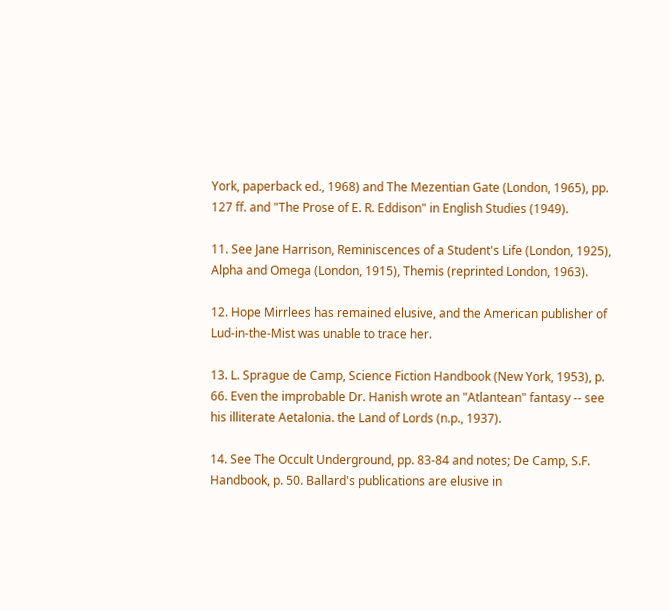York, paperback ed., 1968) and The Mezentian Gate (London, 1965), pp. 127 ff. and "The Prose of E. R. Eddison" in English Studies (1949).

11. See Jane Harrison, Reminiscences of a Student's Life (London, 1925), Alpha and Omega (London, 1915), Themis (reprinted London, 1963).

12. Hope Mirrlees has remained elusive, and the American publisher of Lud-in-the-Mist was unable to trace her.

13. L. Sprague de Camp, Science Fiction Handbook (New York, 1953), p. 66. Even the improbable Dr. Hanish wrote an "Atlantean" fantasy -- see his illiterate Aetalonia. the Land of Lords (n.p., 1937).

14. See The Occult Underground, pp. 83-84 and notes; De Camp, S.F. Handbook, p. 50. Ballard's publications are elusive in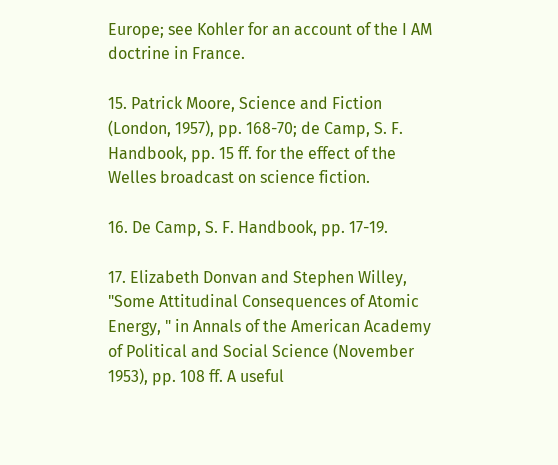Europe; see Kohler for an account of the I AM doctrine in France.

15. Patrick Moore, Science and Fiction (London, 1957), pp. 168-70; de Camp, S. F. Handbook, pp. 15 ff. for the effect of the Welles broadcast on science fiction.

16. De Camp, S. F. Handbook, pp. 17-19.

17. Elizabeth Donvan and Stephen Willey, "Some Attitudinal Consequences of Atomic Energy, " in Annals of the American Academy of Political and Social Science (November 1953), pp. 108 ff. A useful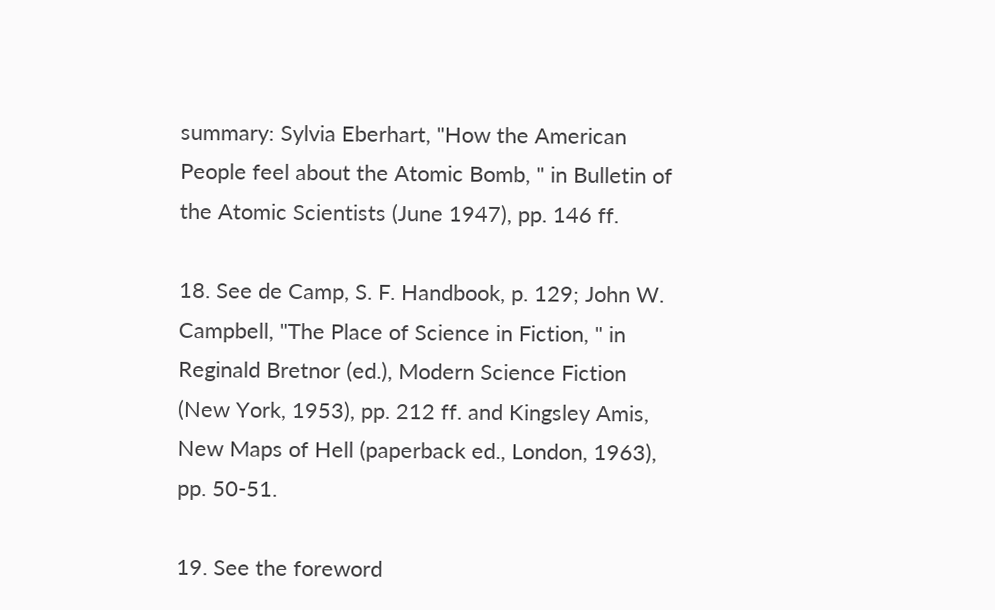summary: Sylvia Eberhart, "How the American People feel about the Atomic Bomb, " in Bulletin of the Atomic Scientists (June 1947), pp. 146 ff.

18. See de Camp, S. F. Handbook, p. 129; John W. Campbell, "The Place of Science in Fiction, " in Reginald Bretnor (ed.), Modern Science Fiction (New York, 1953), pp. 212 ff. and Kingsley Amis, New Maps of Hell (paperback ed., London, 1963), pp. 50-51.

19. See the foreword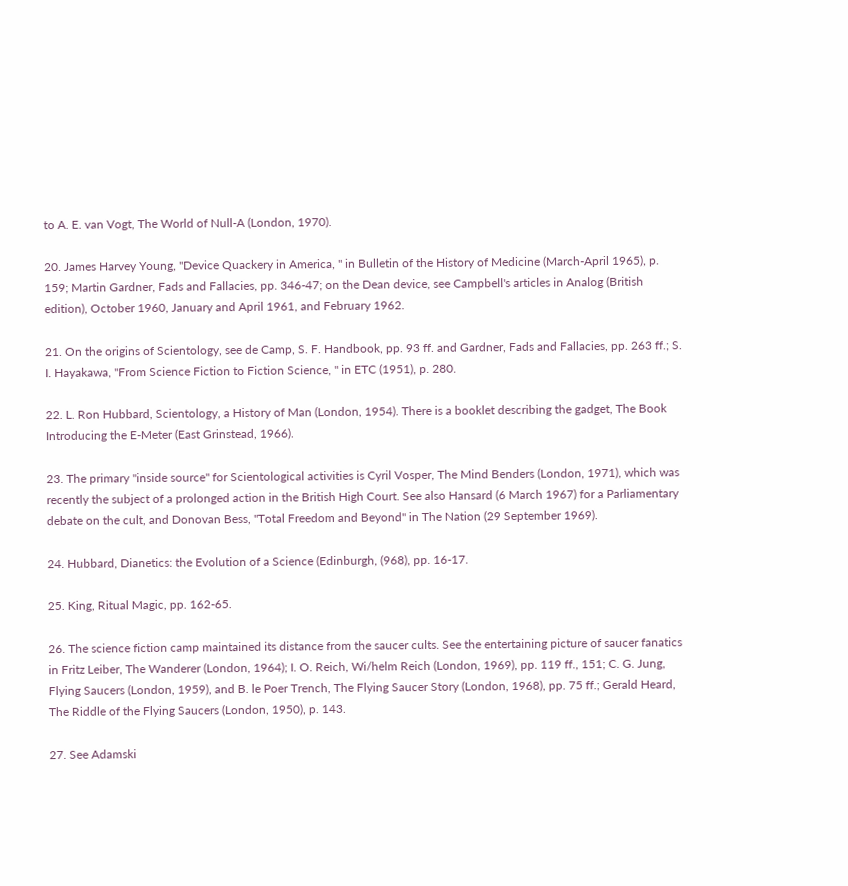to A. E. van Vogt, The World of Null-A (London, 1970).

20. James Harvey Young, "Device Quackery in America, " in Bulletin of the History of Medicine (March-April 1965), p. 159; Martin Gardner, Fads and Fallacies, pp. 346-47; on the Dean device, see Campbell's articles in Analog (British edition), October 1960, January and April 1961, and February 1962.

21. On the origins of Scientology, see de Camp, S. F. Handbook, pp. 93 ff. and Gardner, Fads and Fallacies, pp. 263 ff.; S. I. Hayakawa, "From Science Fiction to Fiction Science, " in ETC (1951), p. 280.

22. L. Ron Hubbard, Scientology, a History of Man (London, 1954). There is a booklet describing the gadget, The Book Introducing the E-Meter (East Grinstead, 1966).

23. The primary "inside source" for Scientological activities is Cyril Vosper, The Mind Benders (London, 1971), which was recently the subject of a prolonged action in the British High Court. See also Hansard (6 March 1967) for a Parliamentary debate on the cult, and Donovan Bess, "Total Freedom and Beyond" in The Nation (29 September 1969).

24. Hubbard, Dianetics: the Evolution of a Science (Edinburgh, (968), pp. 16-17.

25. King, Ritual Magic, pp. 162-65.

26. The science fiction camp maintained its distance from the saucer cults. See the entertaining picture of saucer fanatics in Fritz Leiber, The Wanderer (London, 1964); I. O. Reich, Wi/helm Reich (London, 1969), pp. 119 ff., 151; C. G. Jung, Flying Saucers (London, 1959), and B. le Poer Trench, The Flying Saucer Story (London, 1968), pp. 75 ff.; Gerald Heard, The Riddle of the Flying Saucers (London, 1950), p. 143.

27. See Adamski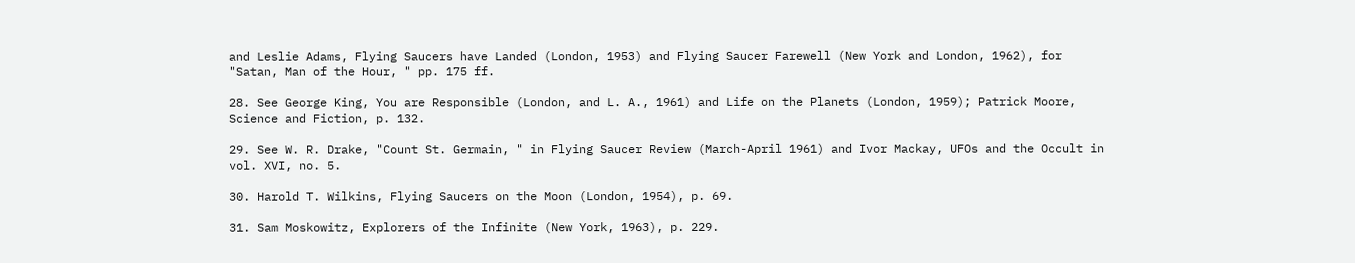and Leslie Adams, Flying Saucers have Landed (London, 1953) and Flying Saucer Farewell (New York and London, 1962), for "Satan, Man of the Hour, " pp. 175 ff.

28. See George King, You are Responsible (London, and L. A., 1961) and Life on the Planets (London, 1959); Patrick Moore, Science and Fiction, p. 132.

29. See W. R. Drake, "Count St. Germain, " in Flying Saucer Review (March-April 1961) and Ivor Mackay, UFOs and the Occult in vol. XVI, no. 5.

30. Harold T. Wilkins, Flying Saucers on the Moon (London, 1954), p. 69.

31. Sam Moskowitz, Explorers of the Infinite (New York, 1963), p. 229.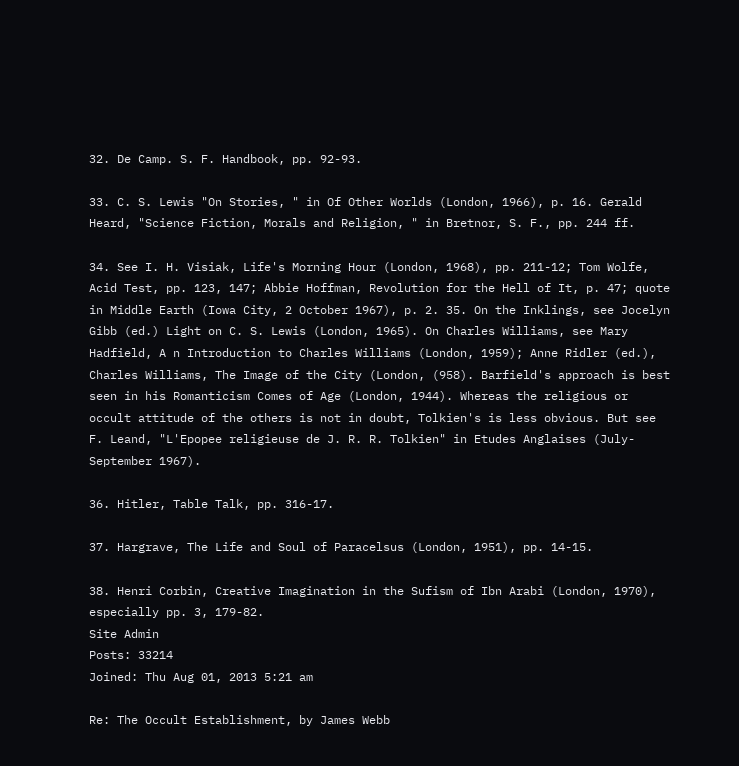32. De Camp. S. F. Handbook, pp. 92-93.

33. C. S. Lewis "On Stories, " in Of Other Worlds (London, 1966), p. 16. Gerald Heard, "Science Fiction, Morals and Religion, " in Bretnor, S. F., pp. 244 ff.

34. See I. H. Visiak, Life's Morning Hour (London, 1968), pp. 211-12; Tom Wolfe, Acid Test, pp. 123, 147; Abbie Hoffman, Revolution for the Hell of It, p. 47; quote in Middle Earth (Iowa City, 2 October 1967), p. 2. 35. On the Inklings, see Jocelyn Gibb (ed.) Light on C. S. Lewis (London, 1965). On Charles Williams, see Mary Hadfield, A n Introduction to Charles Williams (London, 1959); Anne Ridler (ed.), Charles Williams, The Image of the City (London, (958). Barfield's approach is best seen in his Romanticism Comes of Age (London, 1944). Whereas the religious or occult attitude of the others is not in doubt, Tolkien's is less obvious. But see F. Leand, "L'Epopee religieuse de J. R. R. Tolkien" in Etudes Anglaises (July-September 1967).

36. Hitler, Table Talk, pp. 316-17.

37. Hargrave, The Life and Soul of Paracelsus (London, 1951), pp. 14-15.

38. Henri Corbin, Creative Imagination in the Sufism of Ibn Arabi (London, 1970), especially pp. 3, 179-82.
Site Admin
Posts: 33214
Joined: Thu Aug 01, 2013 5:21 am

Re: The Occult Establishment, by James Webb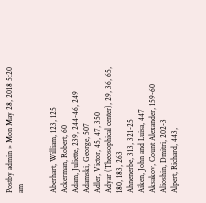Postby admin » Mon May 28, 2018 5:20 am


Aberhart, William, 123, 125
Ackerman, Robert, 60
Adam, Juliette, 239, 244-46, 249
Adamski, George, 507
Adler, Victor, 45, 47, 350
Adyar (Theosophical center), 29, 36, 65,
180, 183, 263
Ahnenerbe, 313, 321-25
Aiken, John and Luisa, 447
Aksakov, Count Alexander, 159-60
Alioshin, Dmitri, 202-3
Alpert, Richard, 443,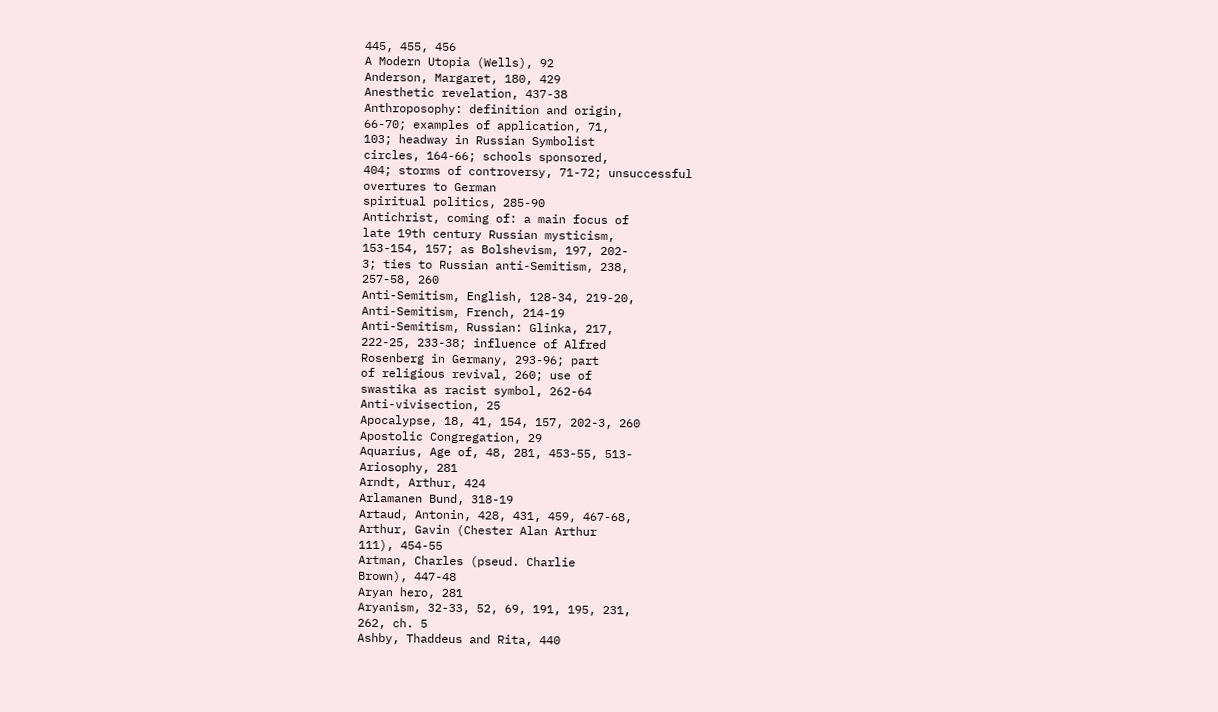445, 455, 456
A Modern Utopia (Wells), 92
Anderson, Margaret, 180, 429
Anesthetic revelation, 437-38
Anthroposophy: definition and origin,
66-70; examples of application, 71,
103; headway in Russian Symbolist
circles, 164-66; schools sponsored,
404; storms of controversy, 71-72; unsuccessful
overtures to German
spiritual politics, 285-90
Antichrist, coming of: a main focus of
late 19th century Russian mysticism,
153-154, 157; as Bolshevism, 197, 202-
3; ties to Russian anti-Semitism, 238,
257-58, 260
Anti-Semitism, English, 128-34, 219-20,
Anti-Semitism, French, 214-19
Anti-Semitism, Russian: Glinka, 217,
222-25, 233-38; influence of Alfred
Rosenberg in Germany, 293-96; part
of religious revival, 260; use of
swastika as racist symbol, 262-64
Anti-vivisection, 25
Apocalypse, 18, 41, 154, 157, 202-3, 260
Apostolic Congregation, 29
Aquarius, Age of, 48, 281, 453-55, 513-
Ariosophy, 281
Arndt, Arthur, 424
Arlamanen Bund, 318-19
Artaud, Antonin, 428, 431, 459, 467-68,
Arthur, Gavin (Chester Alan Arthur
111), 454-55
Artman, Charles (pseud. Charlie
Brown), 447-48
Aryan hero, 281
Aryanism, 32-33, 52, 69, 191, 195, 231,
262, ch. 5
Ashby, Thaddeus and Rita, 440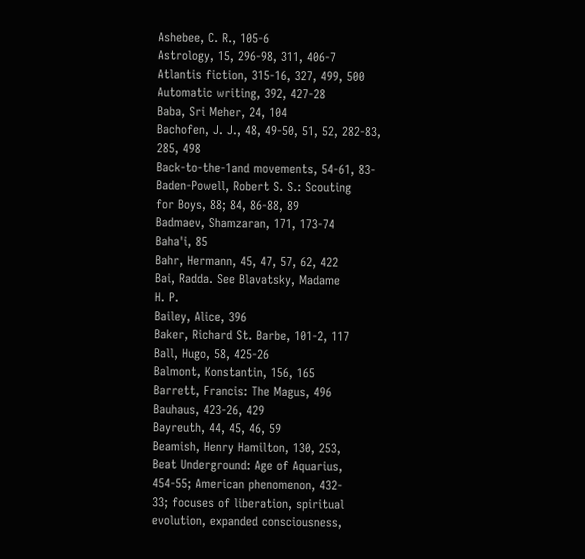Ashebee, C. R., 105-6
Astrology, 15, 296-98, 311, 406-7
Atlantis fiction, 315-16, 327, 499, 500
Automatic writing, 392, 427-28
Baba, Sri Meher, 24, 104
Bachofen, J. J., 48, 49-50, 51, 52, 282-83,
285, 498
Back-to-the-1and movements, 54-61, 83-
Baden-Powell, Robert S. S.: Scouting
for Boys, 88; 84, 86-88, 89
Badmaev, Shamzaran, 171, 173-74
Baha'i, 85
Bahr, Hermann, 45, 47, 57, 62, 422
Bai, Radda. See Blavatsky, Madame
H. P.
Bailey, Alice, 396
Baker, Richard St. Barbe, 101-2, 117
Ball, Hugo, 58, 425-26
Balmont, Konstantin, 156, 165
Barrett, Francis: The Magus, 496
Bauhaus, 423-26, 429
Bayreuth, 44, 45, 46, 59
Beamish, Henry Hamilton, 130, 253,
Beat Underground: Age of Aquarius,
454-55; American phenomenon, 432-
33; focuses of liberation, spiritual
evolution, expanded consciousness,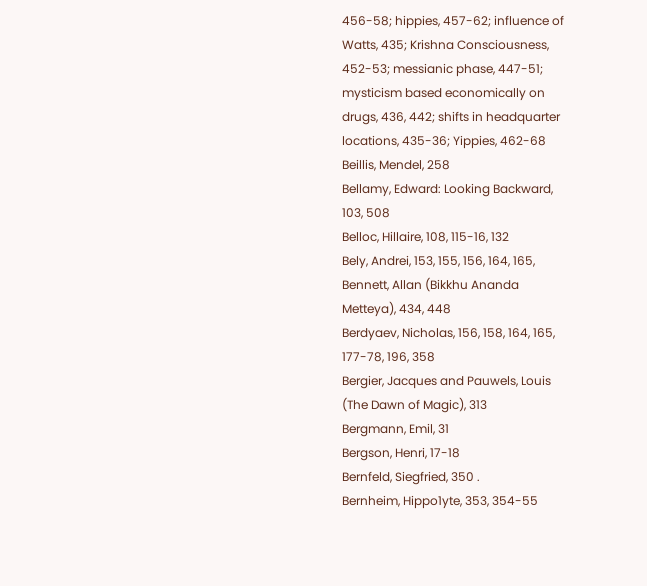456-58; hippies, 457-62; influence of
Watts, 435; Krishna Consciousness,
452-53; messianic phase, 447-51;
mysticism based economically on
drugs, 436, 442; shifts in headquarter
locations, 435-36; Yippies, 462-68
Beillis, Mendel, 258
Bellamy, Edward: Looking Backward,
103, 508
Belloc, Hillaire, 108, 115-16, 132
Bely, Andrei, 153, 155, 156, 164, 165,
Bennett, Allan (Bikkhu Ananda
Metteya), 434, 448
Berdyaev, Nicholas, 156, 158, 164, 165,
177-78, 196, 358
Bergier, Jacques and Pauwels, Louis
(The Dawn of Magic), 313
Bergmann, Emil, 31
Bergson, Henri, 17-18
Bernfeld, Siegfried, 350 .
Bernheim, Hippo1yte, 353, 354-55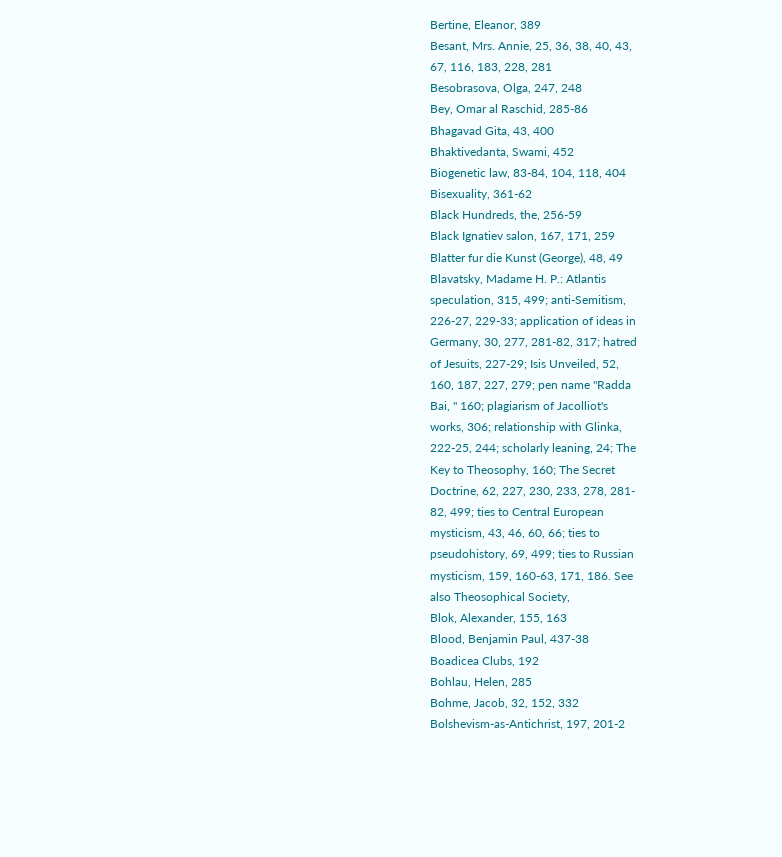Bertine, Eleanor, 389
Besant, Mrs. Annie, 25, 36, 38, 40, 43,
67, 116, 183, 228, 281
Besobrasova, Olga, 247, 248
Bey, Omar al Raschid, 285-86
Bhagavad Gita, 43, 400
Bhaktivedanta, Swami, 452
Biogenetic law, 83-84, 104, 118, 404
Bisexuality, 361-62
Black Hundreds, the, 256-59
Black Ignatiev salon, 167, 171, 259
Blatter fur die Kunst (George), 48, 49
Blavatsky, Madame H. P.: Atlantis
speculation, 315, 499; anti-Semitism,
226-27, 229-33; application of ideas in
Germany, 30, 277, 281-82, 317; hatred
of Jesuits, 227-29; Isis Unveiled, 52,
160, 187, 227, 279; pen name "Radda
Bai, " 160; plagiarism of Jacolliot's
works, 306; relationship with Glinka,
222-25, 244; scholarly leaning, 24; The
Key to Theosophy, 160; The Secret
Doctrine, 62, 227, 230, 233, 278, 281-
82, 499; ties to Central European
mysticism, 43, 46, 60, 66; ties to
pseudohistory, 69, 499; ties to Russian
mysticism, 159, 160-63, 171, 186. See
also Theosophical Society,
Blok, Alexander, 155, 163
Blood, Benjamin Paul, 437-38
Boadicea Clubs, 192
Bohlau, Helen, 285
Bohme, Jacob, 32, 152, 332
Bolshevism-as-Antichrist, 197, 201-2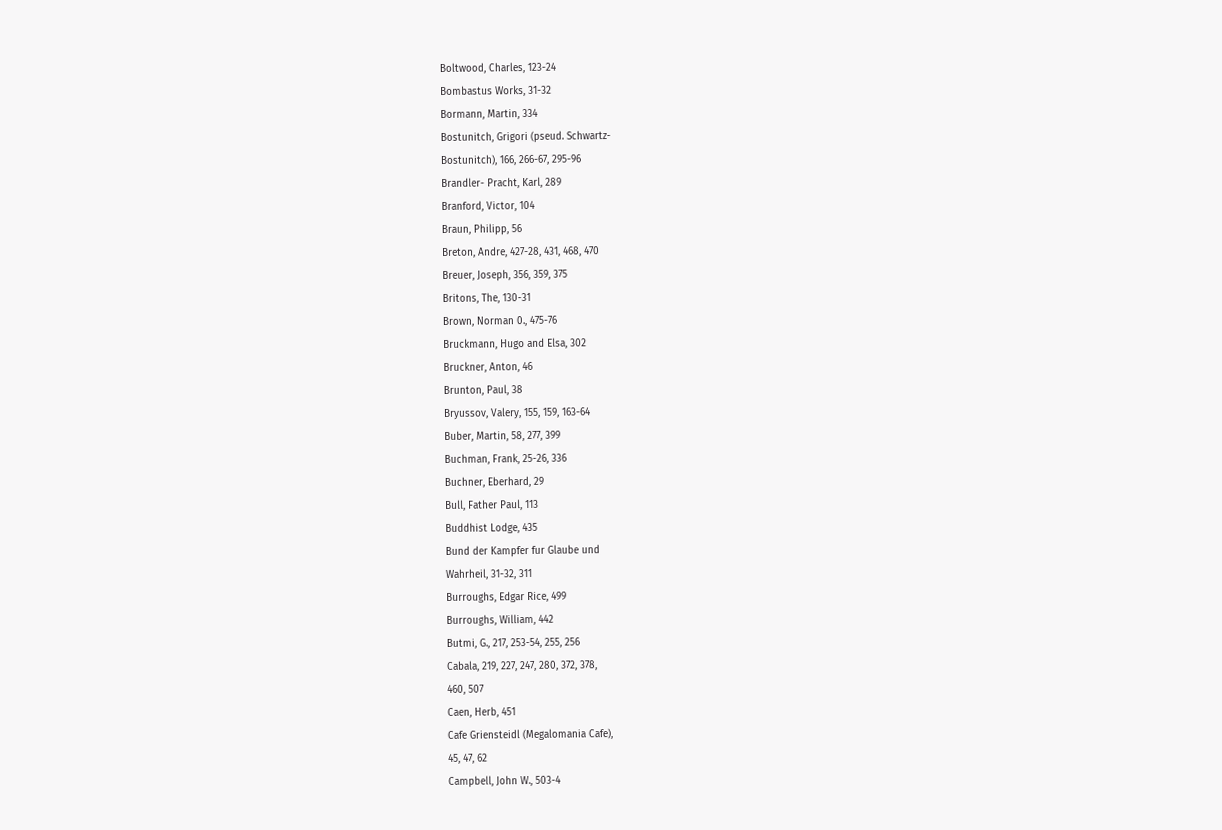Boltwood, Charles, 123-24
Bombastus Works, 31-32
Bormann, Martin, 334
Bostunitch, Grigori (pseud. Schwartz-
Bostunitch), 166, 266-67, 295-96
Brandler- Pracht, Karl, 289
Branford, Victor, 104
Braun, Philipp, 56
Breton, Andre, 427-28, 431, 468, 470
Breuer, Joseph, 356, 359, 375
Britons, The, 130-31
Brown, Norman 0., 475-76
Bruckmann, Hugo and Elsa, 302
Bruckner, Anton, 46
Brunton, Paul, 38
Bryussov, Valery, 155, 159, 163-64
Buber, Martin, 58, 277, 399
Buchman, Frank, 25-26, 336
Buchner, Eberhard, 29
Bull, Father Paul, 113
Buddhist Lodge, 435
Bund der Kampfer fur Glaube und
Wahrheil, 31-32, 311
Burroughs, Edgar Rice, 499
Burroughs, William, 442
Butmi, G., 217, 253-54, 255, 256
Cabala, 219, 227, 247, 280, 372, 378,
460, 507
Caen, Herb, 451
Cafe Griensteidl (Megalomania Cafe),
45, 47, 62
Campbell, John W., 503-4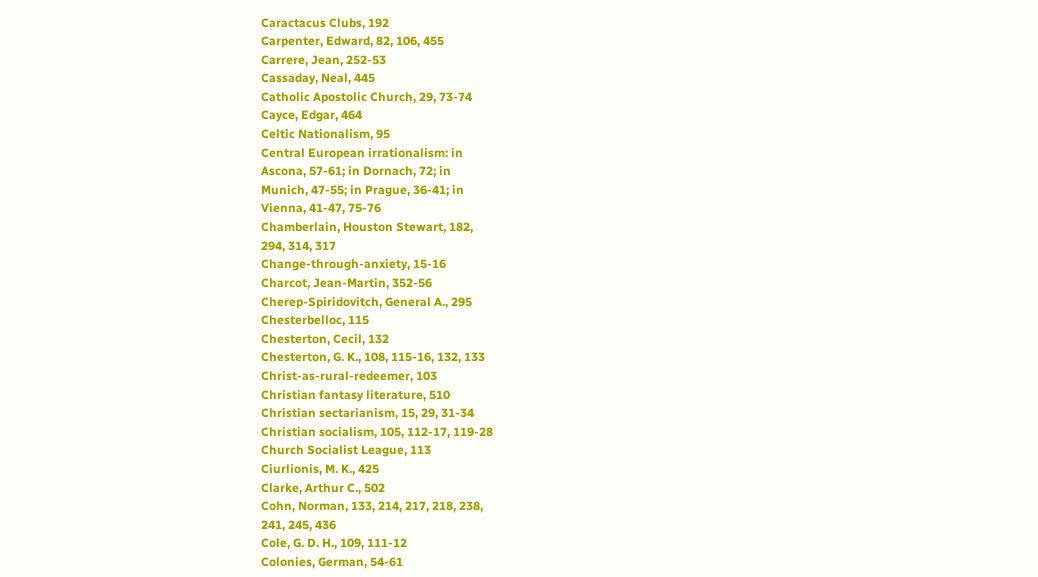Caractacus Clubs, 192
Carpenter, Edward, 82, 106, 455
Carrere, Jean, 252-53
Cassaday, Neal, 445
Catholic Apostolic Church, 29, 73-74
Cayce, Edgar, 464
Celtic Nationalism, 95
Central European irrationalism: in
Ascona, 57-61; in Dornach, 72; in
Munich, 47-55; in Prague, 36-41; in
Vienna, 41-47, 75-76
Chamberlain, Houston Stewart, 182,
294, 314, 317
Change-through-anxiety, 15-16
Charcot, Jean-Martin, 352-56
Cherep-Spiridovitch, General A., 295
Chesterbelloc, 115
Chesterton, Cecil, 132
Chesterton, G. K., 108, 115-16, 132, 133
Christ-as-rural-redeemer, 103
Christian fantasy literature, 510
Christian sectarianism, 15, 29, 31-34
Christian socialism, 105, 112-17, 119-28
Church Socialist League, 113
Ciurlionis, M. K., 425
Clarke, Arthur C., 502
Cohn, Norman, 133, 214, 217, 218, 238,
241, 245, 436
Cole, G. D. H., 109, 111-12
Colonies, German, 54-61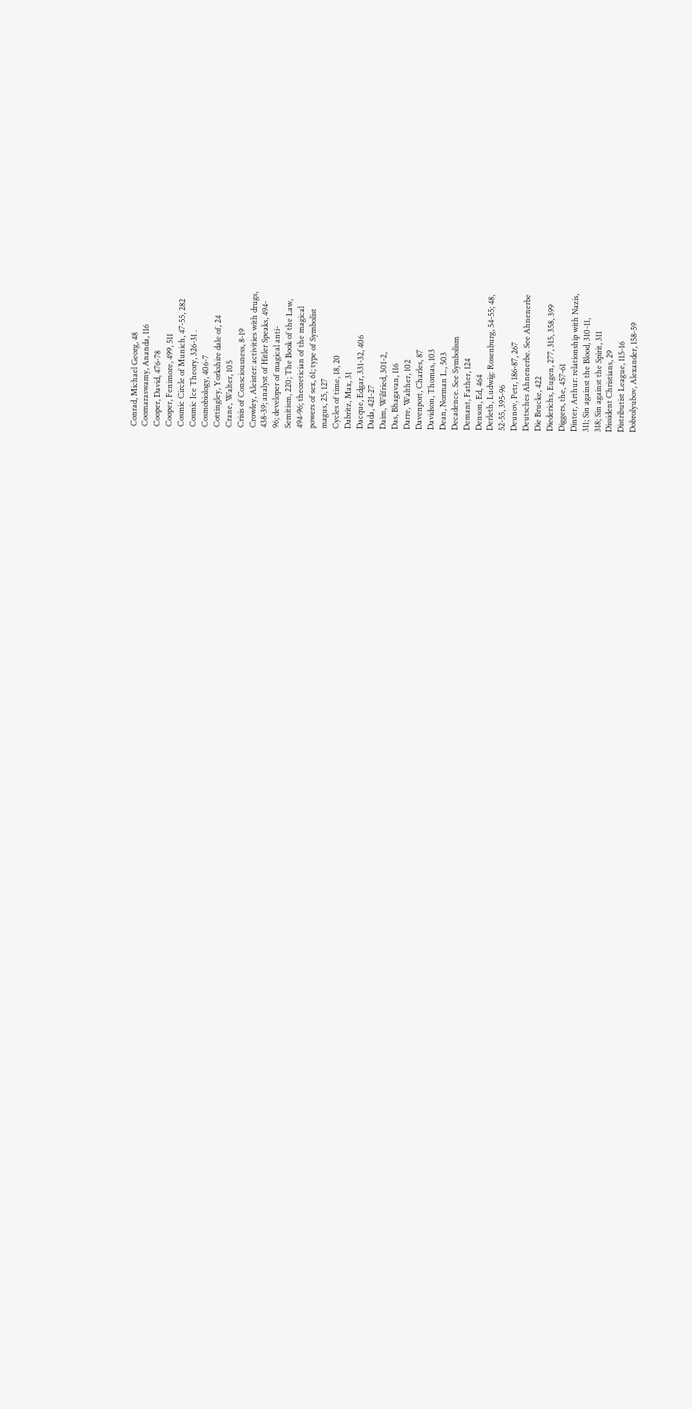Conrad, Michael Georg, 48
Coomaraswamy, Ananda, 116
Cooper, David, 476-78
Cooper, Fenimore, 499, 511
Cosmic Circle of Munich, 47-55, 282
Cosmic Ice Theory, 326-31 .
Cosmobiology, 406-7
Cottingley, Yorkshire dale of, 24
Crane, Walter, 105
Crisis of Consciousness, 8-19
Crowley, Aleister: activities with drugs,
438-39; analyst of Hitler Speaks, 494-
96; developer of magical anti-
Semitism, 220; The Book of the Law,
494-96; theoretician of the magical
powers of sex, 61; type of Symbolist
magus, 25, 127
Cycles of time, 18, 20
Dabritz, Max, 31
Dacque, Edgar, 331-32, 406
Dada, 421-27
Daim, Wilfried, 301-2,
Das, Bhagavan, 116
Darre, Walther, 102
Davenport, Charles, 87
Davidson, Thomas, 103
Dean, Norman L., 503
Decadence. See Symbolism
Demant, Father, 124
Denson, Ed, 464
Derleth, Ludwig: Rosenburg, 54-55; 48,
52-55, 395-96
Deunov, Petr, 186-87, 267
Deutsches Ahnenerbe. See Ahnenerbe
Die Brucke, 422
Diederichs, Eugen, 277, 315, 358, 399
Diggers, the, 457-61
Dinter, Arthur: relationship with Nazis,
311; Sin against the Blood, 310-11,
318; Sin against the Spirit, 311
Dissident Christians, 29
Distributist League, 115-16
Dobrolyubov, Alexander, 158-59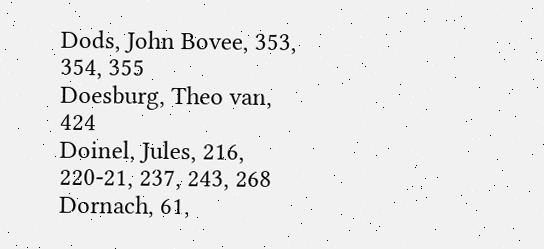Dods, John Bovee, 353, 354, 355
Doesburg, Theo van, 424
Doinel, Jules, 216, 220-21, 237, 243, 268
Dornach, 61,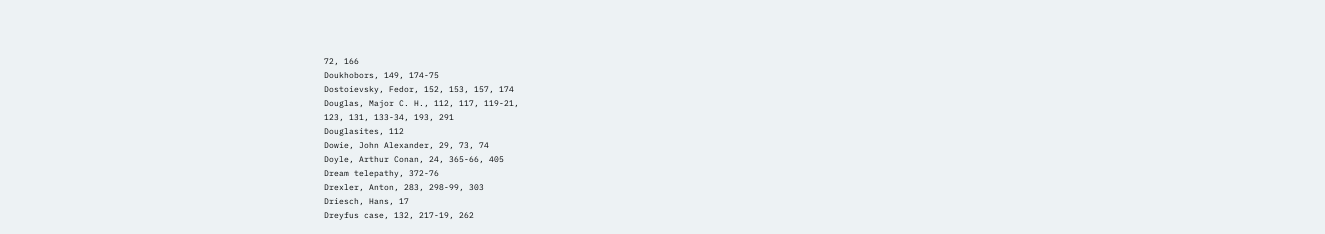72, 166
Doukhobors, 149, 174-75
Dostoievsky, Fedor, 152, 153, 157, 174
Douglas, Major C. H., 112, 117, 119-21,
123, 131, 133-34, 193, 291
Douglasites, 112
Dowie, John Alexander, 29, 73, 74
Doyle, Arthur Conan, 24, 365-66, 405
Dream telepathy, 372-76
Drexler, Anton, 283, 298-99, 303
Driesch, Hans, 17
Dreyfus case, 132, 217-19, 262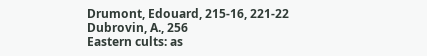Drumont, Edouard, 215-16, 221-22
Dubrovin, A., 256
Eastern cults: as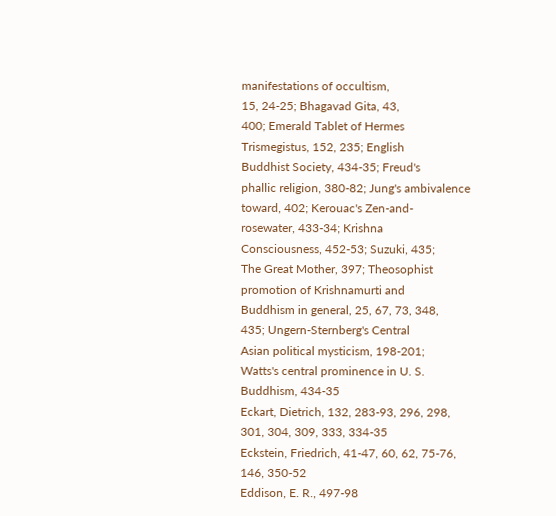manifestations of occultism,
15, 24-25; Bhagavad Gita, 43,
400; Emerald Tablet of Hermes
Trismegistus, 152, 235; English
Buddhist Society, 434-35; Freud's
phallic religion, 380-82; Jung's ambivalence
toward, 402; Kerouac's Zen-and-
rosewater, 433-34; Krishna
Consciousness, 452-53; Suzuki, 435;
The Great Mother, 397; Theosophist
promotion of Krishnamurti and
Buddhism in general, 25, 67, 73, 348,
435; Ungern-Sternberg's Central
Asian political mysticism, 198-201;
Watts's central prominence in U. S.
Buddhism, 434-35
Eckart, Dietrich, 132, 283-93, 296, 298,
301, 304, 309, 333, 334-35
Eckstein, Friedrich, 41-47, 60, 62, 75-76,
146, 350-52
Eddison, E. R., 497-98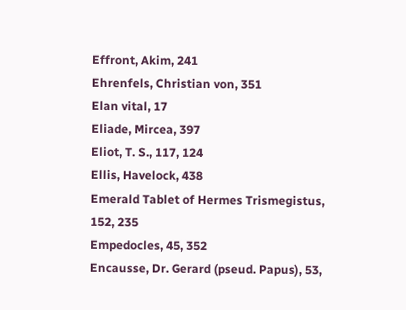Effront, Akim, 241
Ehrenfels, Christian von, 351
Elan vital, 17
Eliade, Mircea, 397
Eliot, T. S., 117, 124
Ellis, Havelock, 438
Emerald Tablet of Hermes Trismegistus,
152, 235
Empedocles, 45, 352
Encausse, Dr. Gerard (pseud. Papus), 53,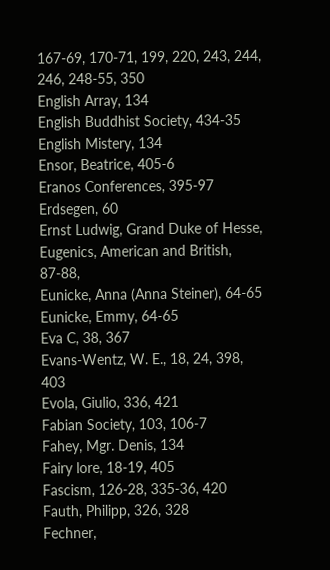167-69, 170-71, 199, 220, 243, 244,
246, 248-55, 350
English Array, 134
English Buddhist Society, 434-35
English Mistery, 134
Ensor, Beatrice, 405-6
Eranos Conferences, 395-97
Erdsegen, 60
Ernst Ludwig, Grand Duke of Hesse,
Eugenics, American and British, 87-88,
Eunicke, Anna (Anna Steiner), 64-65
Eunicke, Emmy, 64-65
Eva C, 38, 367
Evans-Wentz, W. E., 18, 24, 398, 403
Evola, Giulio, 336, 421
Fabian Society, 103, 106-7
Fahey, Mgr. Denis, 134
Fairy lore, 18-19, 405
Fascism, 126-28, 335-36, 420
Fauth, Philipp, 326, 328
Fechner,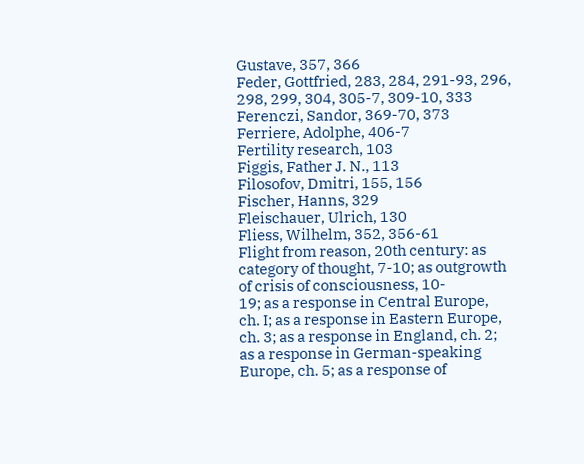Gustave, 357, 366
Feder, Gottfried, 283, 284, 291-93, 296,
298, 299, 304, 305-7, 309-10, 333
Ferenczi, Sandor, 369-70, 373
Ferriere, Adolphe, 406-7
Fertility research, 103
Figgis, Father J. N., 113
Filosofov, Dmitri, 155, 156
Fischer, Hanns, 329
Fleischauer, Ulrich, 130
Fliess, Wilhelm, 352, 356-61
Flight from reason, 20th century: as
category of thought, 7-10; as outgrowth
of crisis of consciousness, 10-
19; as a response in Central Europe,
ch. I; as a response in Eastern Europe,
ch. 3; as a response in England, ch. 2;
as a response in German-speaking
Europe, ch. 5; as a response of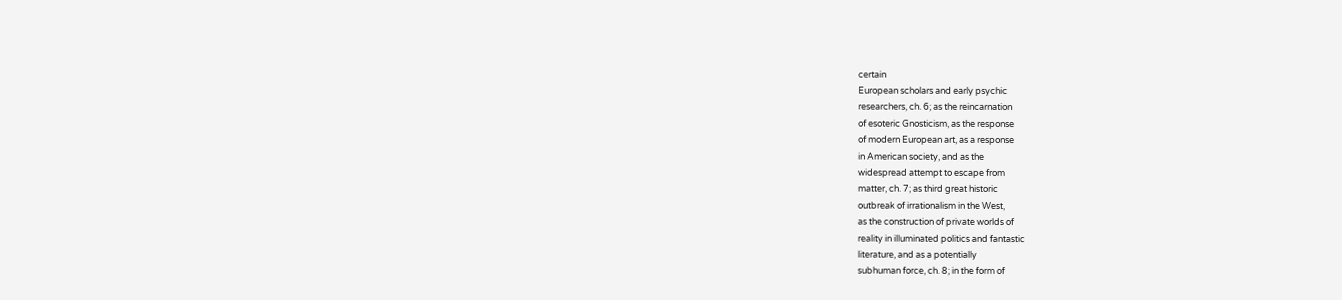certain
European scholars and early psychic
researchers, ch. 6; as the reincarnation
of esoteric Gnosticism, as the response
of modern European art, as a response
in American society, and as the
widespread attempt to escape from
matter, ch. 7; as third great historic
outbreak of irrationalism in the West,
as the construction of private worlds of
reality in illuminated politics and fantastic
literature, and as a potentially
subhuman force, ch. 8; in the form of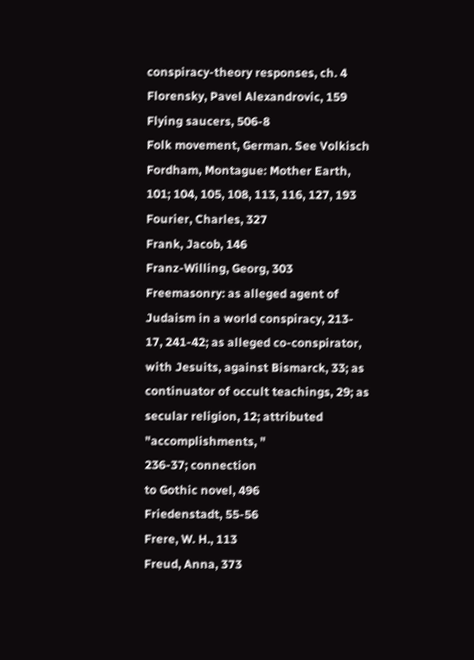conspiracy-theory responses, ch. 4
Florensky, Pavel Alexandrovic, 159
Flying saucers, 506-8
Folk movement, German. See Volkisch
Fordham, Montague: Mother Earth,
101; 104, 105, 108, 113, 116, 127, 193
Fourier, Charles, 327
Frank, Jacob, 146
Franz-Willing, Georg, 303
Freemasonry: as alleged agent of
Judaism in a world conspiracy, 213-
17, 241-42; as alleged co-conspirator,
with Jesuits, against Bismarck, 33; as
continuator of occult teachings, 29; as
secular religion, 12; attributed "accomplishments, "
236-37; connection
to Gothic novel, 496
Friedenstadt, 55-56
Frere, W. H., 113
Freud, Anna, 373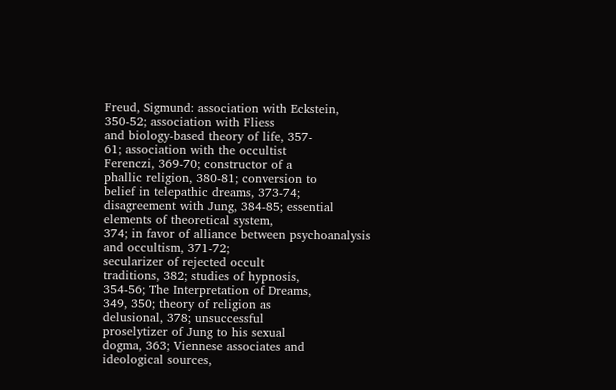Freud, Sigmund: association with Eckstein,
350-52; association with Fliess
and biology-based theory of life, 357-
61; association with the occultist
Ferenczi, 369-70; constructor of a
phallic religion, 380-81; conversion to
belief in telepathic dreams, 373-74;
disagreement with Jung, 384-85; essential
elements of theoretical system,
374; in favor of alliance between psychoanalysis
and occultism, 371-72;
secularizer of rejected occult
traditions, 382; studies of hypnosis,
354-56; The Interpretation of Dreams,
349, 350; theory of religion as
delusional, 378; unsuccessful
proselytizer of Jung to his sexual
dogma, 363; Viennese associates and
ideological sources,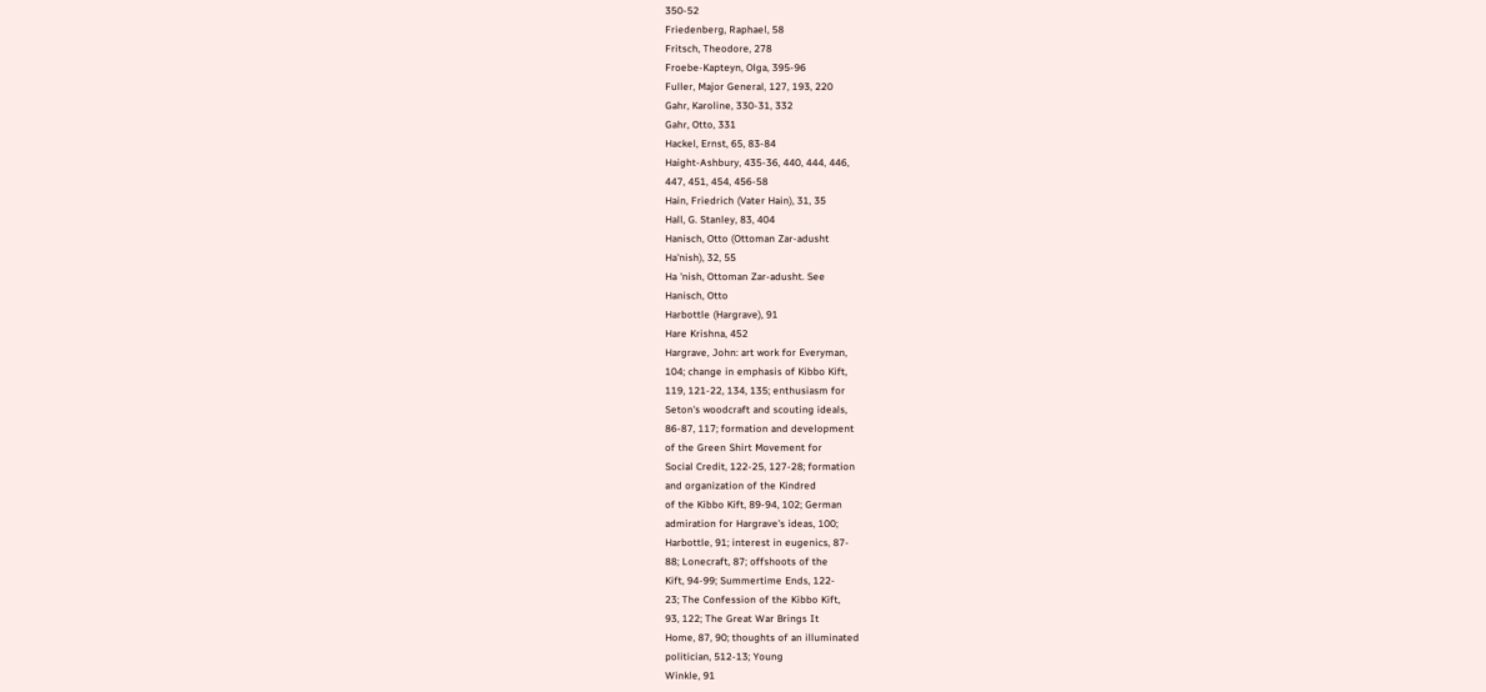350-52
Friedenberg, Raphael, 58
Fritsch, Theodore, 278
Froebe-Kapteyn, Olga, 395-96
Fuller, Major General, 127, 193, 220
Gahr, Karoline, 330-31, 332
Gahr, Otto, 331
Hackel, Ernst, 65, 83-84
Haight-Ashbury, 435-36, 440, 444, 446,
447, 451, 454, 456-58
Hain, Friedrich (Vater Hain), 31, 35
Hall, G. Stanley, 83, 404
Hanisch, Otto (Ottoman Zar-adusht
Ha'nish), 32, 55
Ha 'nish, Ottoman Zar-adusht. See
Hanisch, Otto
Harbottle (Hargrave), 91
Hare Krishna, 452
Hargrave, John: art work for Everyman,
104; change in emphasis of Kibbo Kift,
119, 121-22, 134, 135; enthusiasm for
Seton's woodcraft and scouting ideals,
86-87, 117; formation and development
of the Green Shirt Movement for
Social Credit, 122-25, 127-28; formation
and organization of the Kindred
of the Kibbo Kift, 89-94, 102; German
admiration for Hargrave's ideas, 100;
Harbottle, 91; interest in eugenics, 87-
88; Lonecraft, 87; offshoots of the
Kift, 94-99; Summertime Ends, 122-
23; The Confession of the Kibbo Kift,
93, 122; The Great War Brings It
Home, 87, 90; thoughts of an illuminated
politician, 512-13; Young
Winkle, 91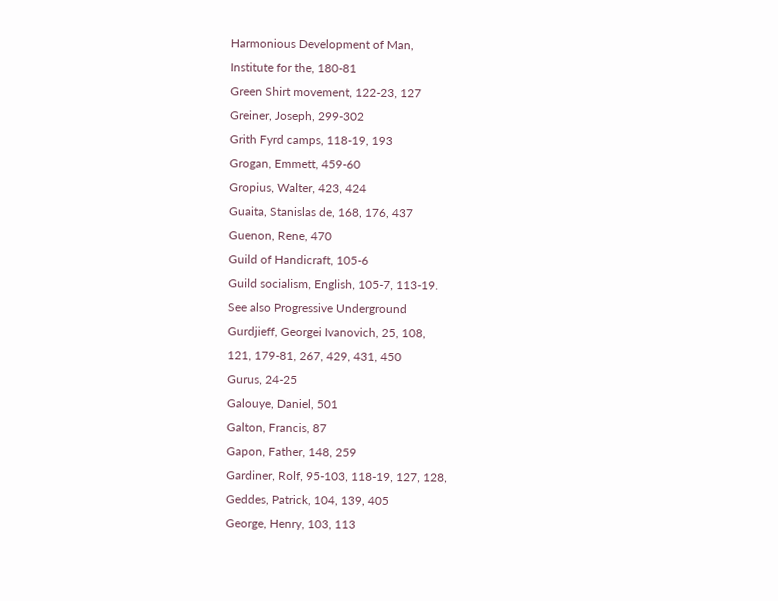Harmonious Development of Man,
Institute for the, 180-81
Green Shirt movement, 122-23, 127
Greiner, Joseph, 299-302
Grith Fyrd camps, 118-19, 193
Grogan, Emmett, 459-60
Gropius, Walter, 423, 424
Guaita, Stanislas de, 168, 176, 437
Guenon, Rene, 470
Guild of Handicraft, 105-6
Guild socialism, English, 105-7, 113-19.
See also Progressive Underground
Gurdjieff, Georgei Ivanovich, 25, 108,
121, 179-81, 267, 429, 431, 450
Gurus, 24-25
Galouye, Daniel, 501
Galton, Francis, 87
Gapon, Father, 148, 259
Gardiner, Rolf, 95-103, 118-19, 127, 128,
Geddes, Patrick, 104, 139, 405
George, Henry, 103, 113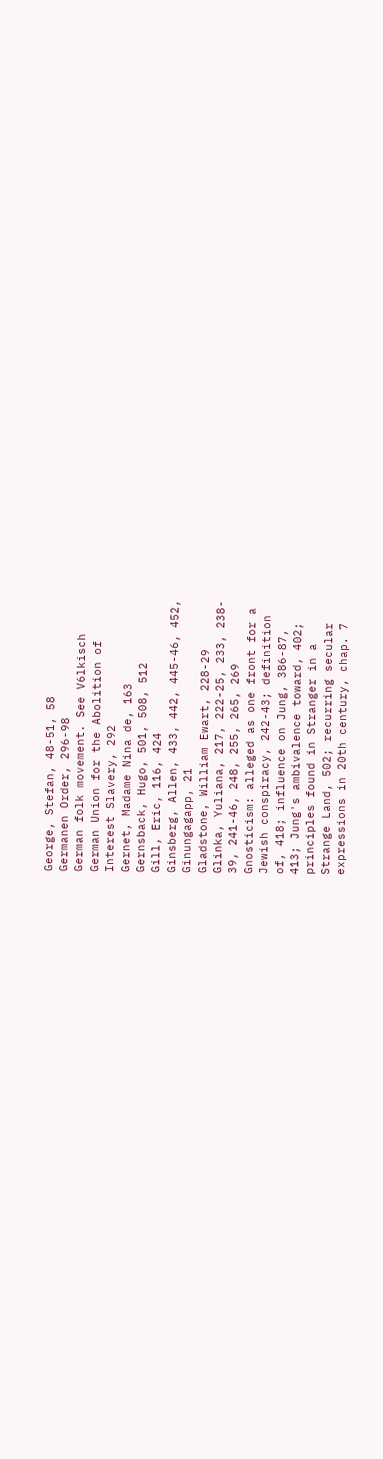George, Stefan, 48-51, 58
Germanen Order, 296-98
German folk movement. See V6lkisch
German Union for the Abolition of
Interest Slavery, 292
Gernet, Madame Nina de, 163
Gernsback, Hugo, 501, 508, 512
Gill, Eric, 116, 424
Ginsberg, Allen, 433, 442, 445-46, 452,
Ginungagapp, 21
Gladstone, William Ewart, 228-29
Glinka, Yuliana, 217, 222-25, 233, 238-
39, 241-46, 248, 255, 265, 269
Gnosticism: alleged as one front for a
Jewish conspiracy, 242-43; definition
of, 418; influence on Jung, 386-87,
413; Jung's ambivalence toward, 402;
principles found in Stranger in a
Strange Land, 502; recurring secular
expressions in 20th century, chap. 7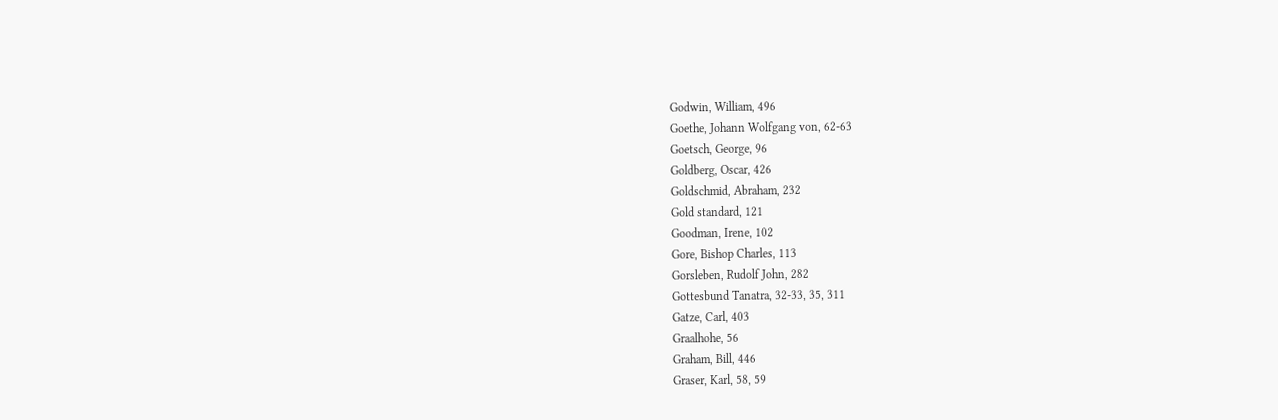Godwin, William, 496
Goethe, Johann Wolfgang von, 62-63
Goetsch, George, 96
Goldberg, Oscar, 426
Goldschmid, Abraham, 232
Gold standard, 121
Goodman, Irene, 102
Gore, Bishop Charles, 113
Gorsleben, Rudolf John, 282
Gottesbund Tanatra, 32-33, 35, 311
Gatze, Carl, 403
Graalhohe, 56
Graham, Bill, 446
Graser, Karl, 58, 59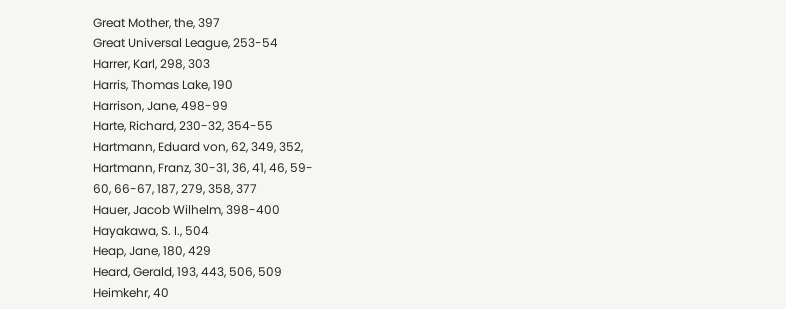Great Mother, the, 397
Great Universal League, 253-54
Harrer, Karl, 298, 303
Harris, Thomas Lake, 190
Harrison, Jane, 498-99
Harte, Richard, 230-32, 354-55
Hartmann, Eduard von, 62, 349, 352,
Hartmann, Franz, 30-31, 36, 41, 46, 59-
60, 66-67, 187, 279, 358, 377
Hauer, Jacob Wilhelm, 398-400
Hayakawa, S. I., 504
Heap, Jane, 180, 429
Heard, Gerald, 193, 443, 506, 509
Heimkehr, 40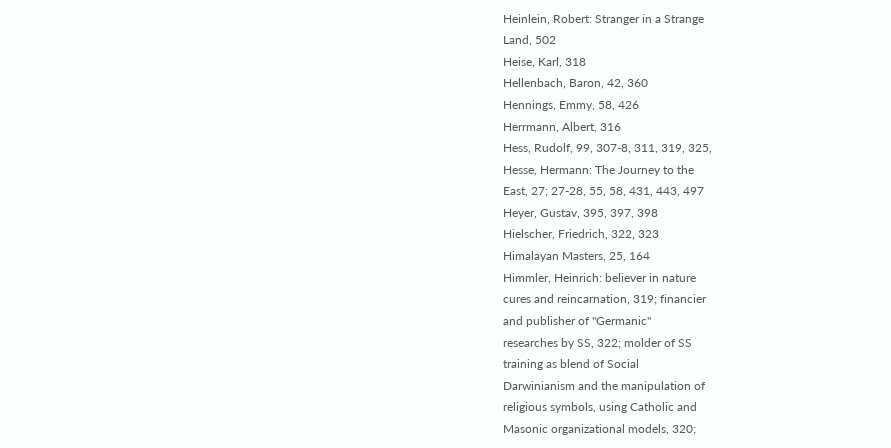Heinlein, Robert: Stranger in a Strange
Land, 502
Heise, Karl, 318
Hellenbach, Baron, 42, 360
Hennings, Emmy, 58, 426
Herrmann, Albert, 316
Hess, Rudolf, 99, 307-8, 311, 319, 325,
Hesse, Hermann: The Journey to the
East, 27; 27-28, 55, 58, 431, 443, 497
Heyer, Gustav, 395, 397, 398
Hielscher, Friedrich, 322, 323
Himalayan Masters, 25, 164
Himmler, Heinrich: believer in nature
cures and reincarnation, 319; financier
and publisher of "Germanic"
researches by SS, 322; molder of SS
training as blend of Social
Darwinianism and the manipulation of
religious symbols, using Catholic and
Masonic organizational models, 320;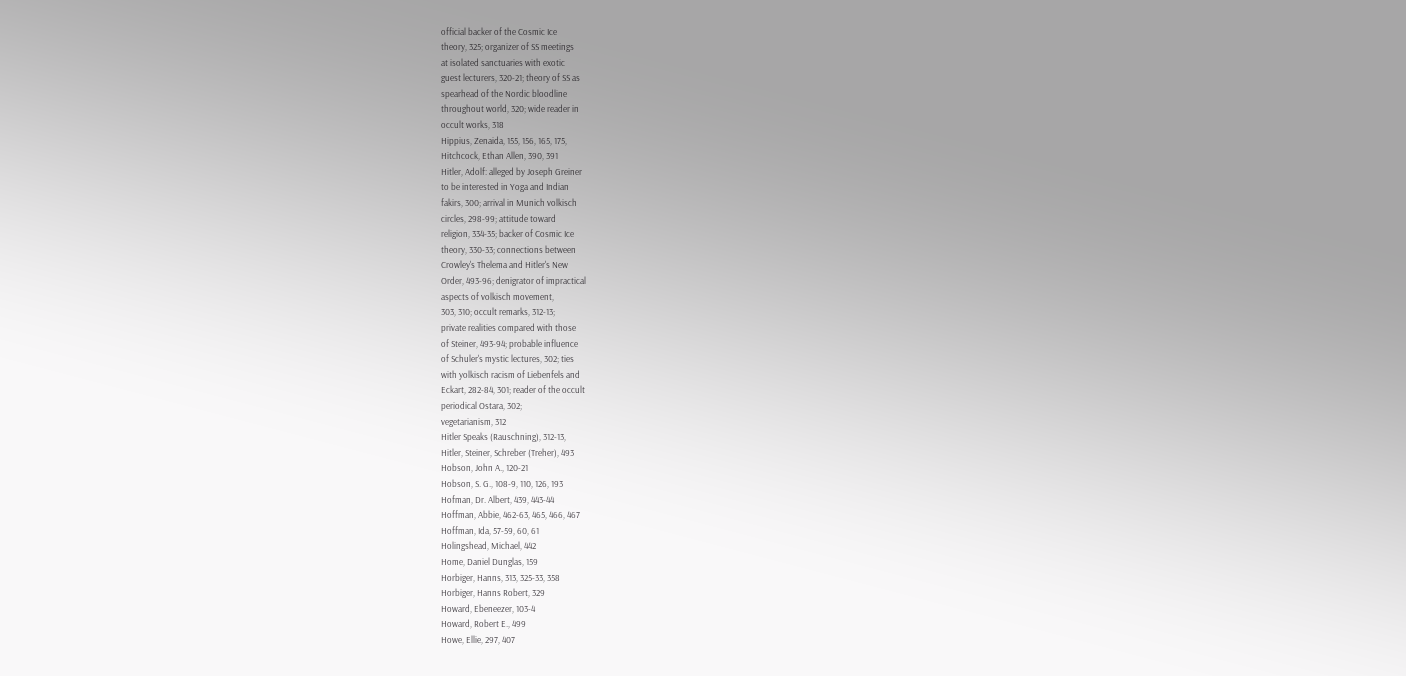official backer of the Cosmic Ice
theory, 325; organizer of SS meetings
at isolated sanctuaries with exotic
guest lecturers, 320-21; theory of SS as
spearhead of the Nordic bloodline
throughout world, 320; wide reader in
occult works, 318
Hippius, Zenaida, 155, 156, 165, 175,
Hitchcock, Ethan Allen, 390, 391
Hitler, Adolf: alleged by Joseph Greiner
to be interested in Yoga and Indian
fakirs, 300; arrival in Munich volkisch
circles, 298-99; attitude toward
religion, 334-35; backer of Cosmic Ice
theory, 330-33; connections between
Crowley's Thelema and Hitler's New
Order, 493-96; denigrator of impractical
aspects of volkisch movement,
303, 310; occult remarks, 312-13;
private realities compared with those
of Steiner, 493-94; probable influence
of Schuler's mystic lectures, 302; ties
with yolkisch racism of Liebenfels and
Eckart, 282-84, 301; reader of the occult
periodical Ostara, 302;
vegetarianism, 312
Hitler Speaks (Rauschning), 312-13,
Hitler, Steiner, Schreber (Treher), 493
Hobson, John A., 120-21
Hobson, S. G., 108-9, 110, 126, 193
Hofman, Dr. Albert, 439, 443-44
Hoffman, Abbie, 462-63, 465, 466, 467
Hoffman, Ida, 57-59, 60, 61
Holingshead, Michael, 442
Home, Daniel Dunglas, 159
Horbiger, Hanns, 313, 325-33, 358
Horbiger, Hanns Robert, 329
Howard, Ebeneezer, 103-4
Howard, Robert E., 499
Howe, Ellie, 297, 407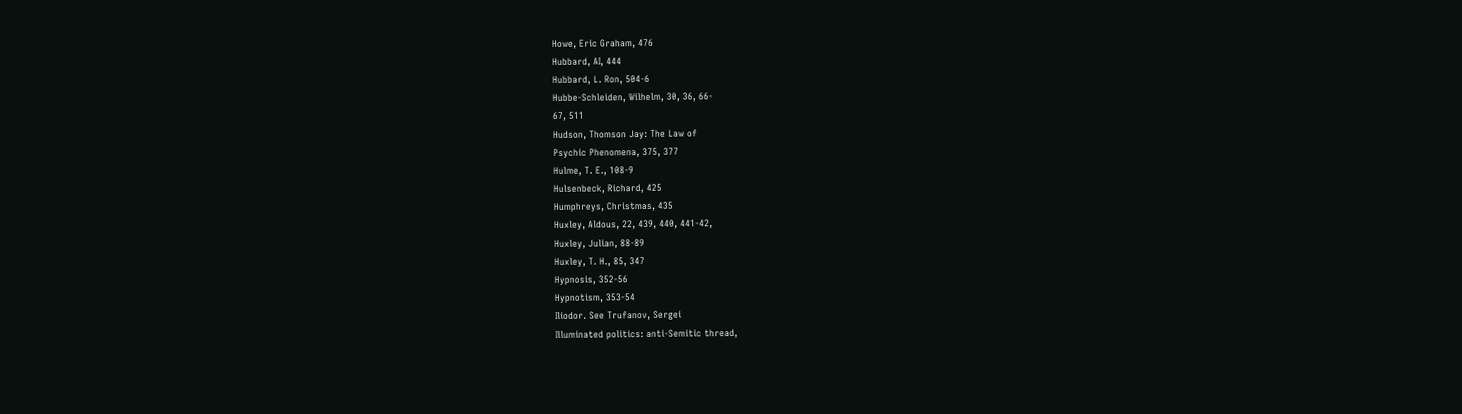Howe, Eric Graham, 476
Hubbard, AI, 444
Hubbard, L. Ron, 504-6
Hubbe-Schleiden, Wilhelm, 30, 36, 66-
67, 511
Hudson, Thomson Jay: The Law of
Psychic Phenomena, 375, 377
Hulme, T. E., 108-9
Hulsenbeck, Richard, 425
Humphreys, Christmas, 435
Huxley, Aldous, 22, 439, 440, 441-42,
Huxley, Julian, 88-89
Huxley, T. H., 85, 347
Hypnosis, 352-56
Hypnotism, 353-54
Iliodor. See Trufanov, Sergei
Illuminated politics: anti-Semitic thread,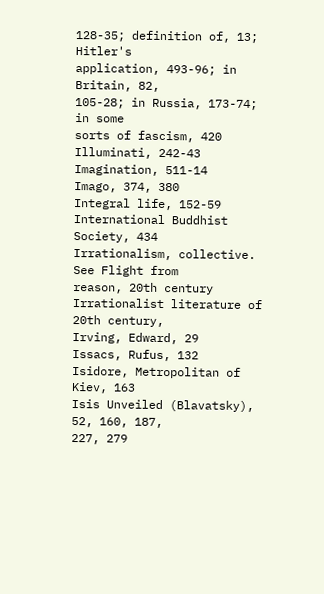128-35; definition of, 13; Hitler's
application, 493-96; in Britain, 82,
105-28; in Russia, 173-74; in some
sorts of fascism, 420
Illuminati, 242-43
Imagination, 511-14
Imago, 374, 380
Integral life, 152-59
International Buddhist Society, 434
Irrationalism, collective. See Flight from
reason, 20th century
Irrationalist literature of 20th century,
Irving, Edward, 29
Issacs, Rufus, 132
Isidore, Metropolitan of Kiev, 163
Isis Unveiled (Blavatsky), 52, 160, 187,
227, 279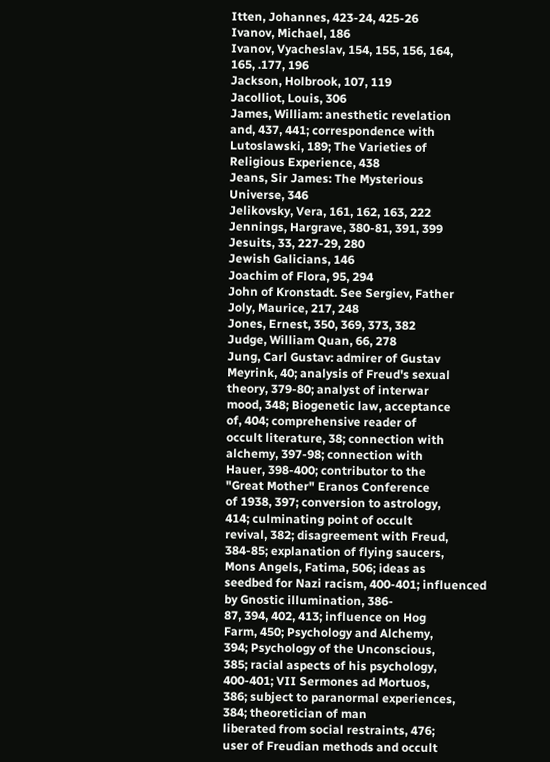Itten, Johannes, 423-24, 425-26
Ivanov, Michael, 186
Ivanov, Vyacheslav, 154, 155, 156, 164,
165, .177, 196
Jackson, Holbrook, 107, 119
Jacolliot, Louis, 306
James, William: anesthetic revelation
and, 437, 441; correspondence with
Lutoslawski, 189; The Varieties of
Religious Experience, 438
Jeans, Sir James: The Mysterious
Universe, 346
Jelikovsky, Vera, 161, 162, 163, 222
Jennings, Hargrave, 380-81, 391, 399
Jesuits, 33, 227-29, 280
Jewish Galicians, 146
Joachim of Flora, 95, 294
John of Kronstadt. See Sergiev, Father
Joly, Maurice, 217, 248
Jones, Ernest, 350, 369, 373, 382
Judge, William Quan, 66, 278
Jung, Carl Gustav: admirer of Gustav
Meyrink, 40; analysis of Freud's sexual
theory, 379-80; analyst of interwar
mood, 348; Biogenetic law, acceptance
of, 404; comprehensive reader of
occult literature, 38; connection with
alchemy, 397-98; connection with
Hauer, 398-400; contributor to the
"Great Mother" Eranos Conference
of 1938, 397; conversion to astrology,
414; culminating point of occult
revival, 382; disagreement with Freud,
384-85; explanation of flying saucers,
Mons Angels, Fatima, 506; ideas as
seedbed for Nazi racism, 400-401; influenced
by Gnostic illumination, 386-
87, 394, 402, 413; influence on Hog
Farm, 450; Psychology and Alchemy,
394; Psychology of the Unconscious,
385; racial aspects of his psychology,
400-401; VII Sermones ad Mortuos,
386; subject to paranormal experiences,
384; theoretician of man
liberated from social restraints, 476;
user of Freudian methods and occult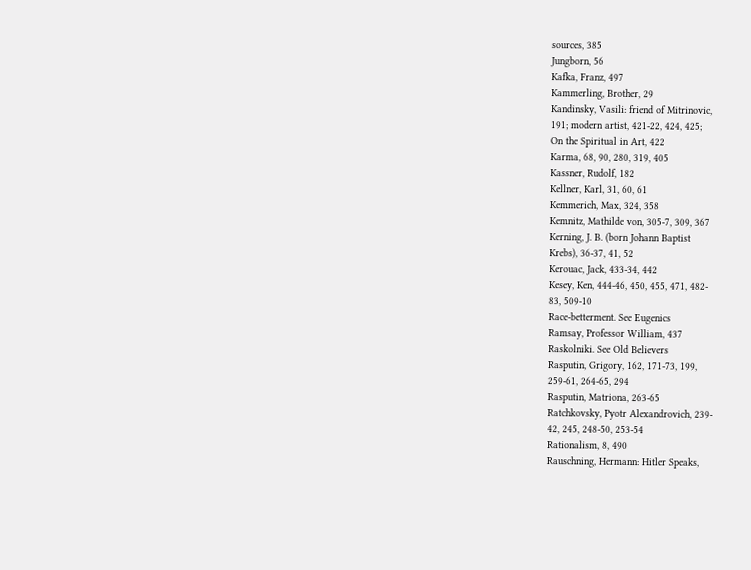sources, 385
Jungborn, 56
Kafka, Franz, 497
Kammerling, Brother, 29
Kandinsky, Vasili: friend of Mitrinovic,
191; modern artist, 421-22, 424, 425;
On the Spiritual in Art, 422
Karma, 68, 90, 280, 319, 405
Kassner, Rudolf, 182
Kellner, Karl, 31, 60, 61
Kemmerich, Max, 324, 358
Kemnitz, Mathilde von, 305-7, 309, 367
Kerning, J. B. (born Johann Baptist
Krebs), 36-37, 41, 52
Kerouac, Jack, 433-34, 442
Kesey, Ken, 444-46, 450, 455, 471, 482-
83, 509-10
Race-betterment. See Eugenics
Ramsay, Professor William, 437
Raskolniki. See Old Believers
Rasputin, Grigory, 162, 171-73, 199,
259-61, 264-65, 294
Rasputin, Matriona, 263-65
Ratchkovsky, Pyotr Alexandrovich, 239-
42, 245, 248-50, 253-54
Rationalism, 8, 490
Rauschning, Hermann: Hitler Speaks,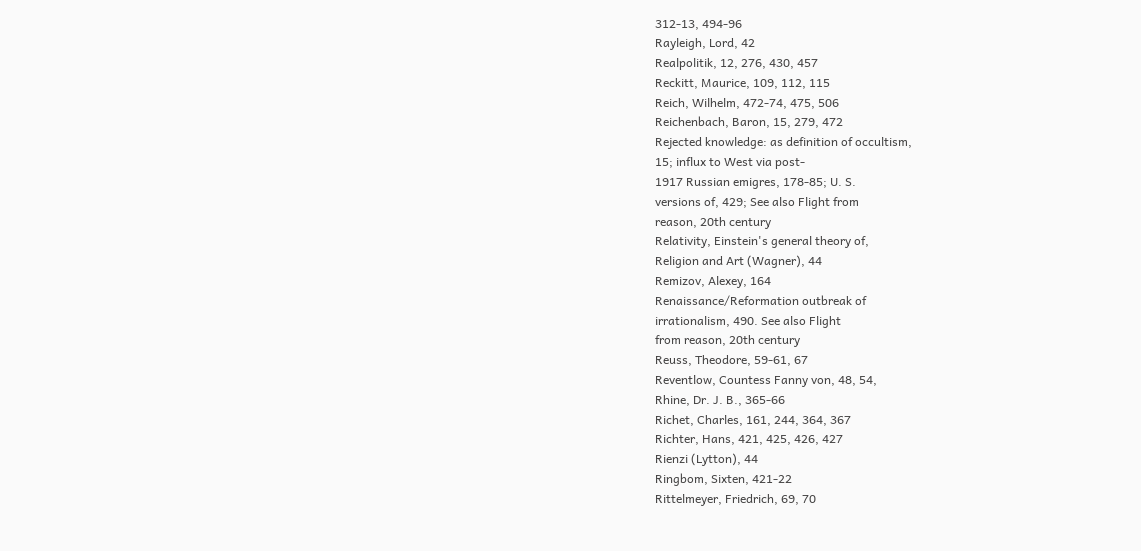312-13, 494-96
Rayleigh, Lord, 42
Realpolitik, 12, 276, 430, 457
Reckitt, Maurice, 109, 112, 115
Reich, Wilhelm, 472-74, 475, 506
Reichenbach, Baron, 15, 279, 472
Rejected knowledge: as definition of occultism,
15; influx to West via post-
1917 Russian emigres, 178-85; U. S.
versions of, 429; See also Flight from
reason, 20th century
Relativity, Einstein's general theory of,
Religion and Art (Wagner), 44
Remizov, Alexey, 164
Renaissance/Reformation outbreak of
irrationalism, 490. See also Flight
from reason, 20th century
Reuss, Theodore, 59-61, 67
Reventlow, Countess Fanny von, 48, 54,
Rhine, Dr. J. B., 365-66
Richet, Charles, 161, 244, 364, 367
Richter, Hans, 421, 425, 426, 427
Rienzi (Lytton), 44
Ringbom, Sixten, 421-22
Rittelmeyer, Friedrich, 69, 70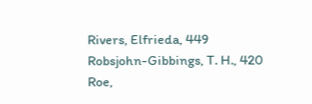Rivers, Elfrieda, 449
Robsjohn-Gibbings, T. H., 420
Roe,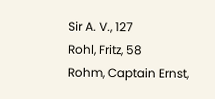Sir A. V., 127
Rohl, Fritz, 58
Rohm, Captain Ernst,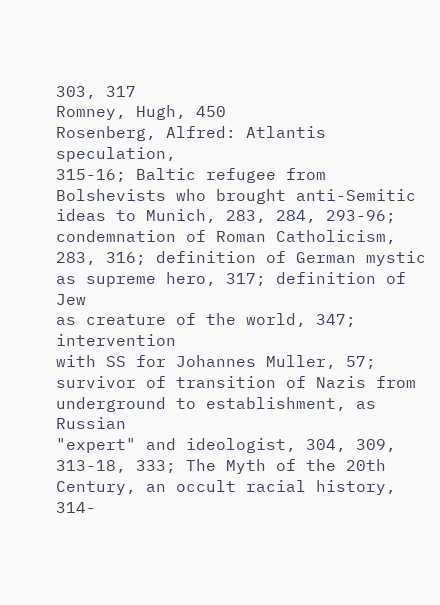303, 317
Romney, Hugh, 450
Rosenberg, Alfred: Atlantis speculation,
315-16; Baltic refugee from
Bolshevists who brought anti-Semitic
ideas to Munich, 283, 284, 293-96;
condemnation of Roman Catholicism,
283, 316; definition of German mystic
as supreme hero, 317; definition of Jew
as creature of the world, 347; intervention
with SS for Johannes Muller, 57;
survivor of transition of Nazis from
underground to establishment, as Russian
"expert" and ideologist, 304, 309,
313-18, 333; The Myth of the 20th
Century, an occult racial history, 314-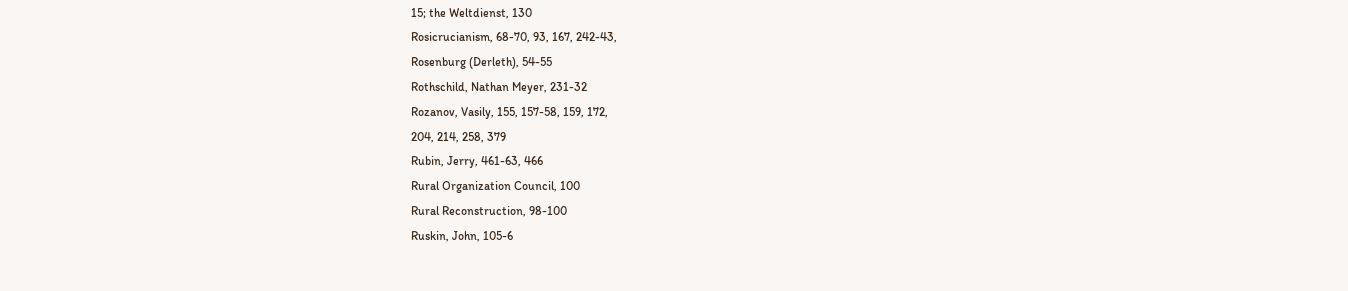15; the Weltdienst, 130
Rosicrucianism, 68-70, 93, 167, 242-43,
Rosenburg (Derleth), 54-55
Rothschild, Nathan Meyer, 231-32
Rozanov, Vasily, 155, 157-58, 159, 172,
204, 214, 258, 379
Rubin, Jerry, 461-63, 466
Rural Organization Council, 100
Rural Reconstruction, 98-100
Ruskin, John, 105-6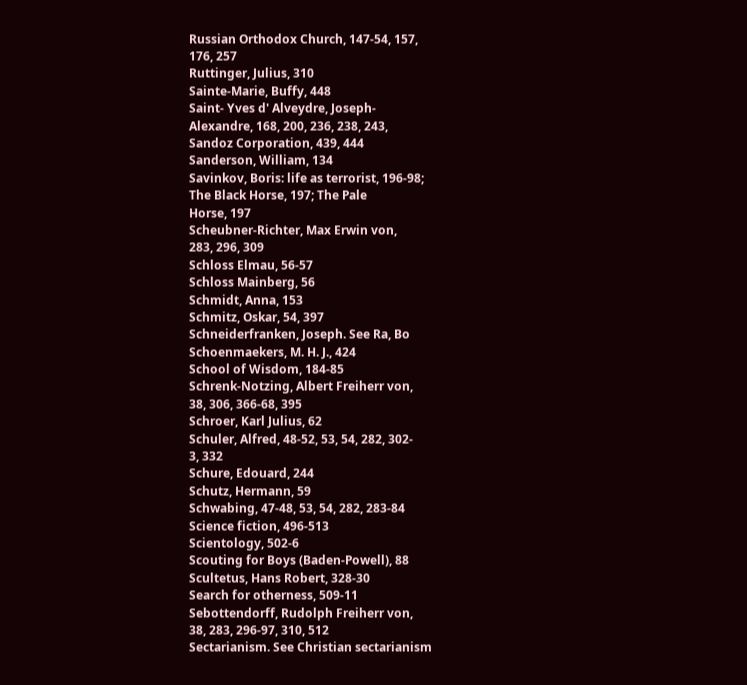Russian Orthodox Church, 147-54, 157,
176, 257
Ruttinger, Julius, 310
Sainte-Marie, Buffy, 448
Saint- Yves d' Alveydre, Joseph-
Alexandre, 168, 200, 236, 238, 243,
Sandoz Corporation, 439, 444
Sanderson, William, 134
Savinkov, Boris: life as terrorist, 196-98;
The Black Horse, 197; The Pale
Horse, 197
Scheubner-Richter, Max Erwin von,
283, 296, 309
Schloss Elmau, 56-57
Schloss Mainberg, 56
Schmidt, Anna, 153
Schmitz, Oskar, 54, 397
Schneiderfranken, Joseph. See Ra, Bo
Schoenmaekers, M. H. J., 424
School of Wisdom, 184-85
Schrenk-Notzing, Albert Freiherr von,
38, 306, 366-68, 395
Schroer, Karl Julius, 62
Schuler, Alfred, 48-52, 53, 54, 282, 302-
3, 332
Schure, Edouard, 244
Schutz, Hermann, 59
Schwabing, 47-48, 53, 54, 282, 283-84
Science fiction, 496-513
Scientology, 502-6
Scouting for Boys (Baden-Powell), 88
Scultetus, Hans Robert, 328-30
Search for otherness, 509-11
Sebottendorff, Rudolph Freiherr von,
38, 283, 296-97, 310, 512
Sectarianism. See Christian sectarianism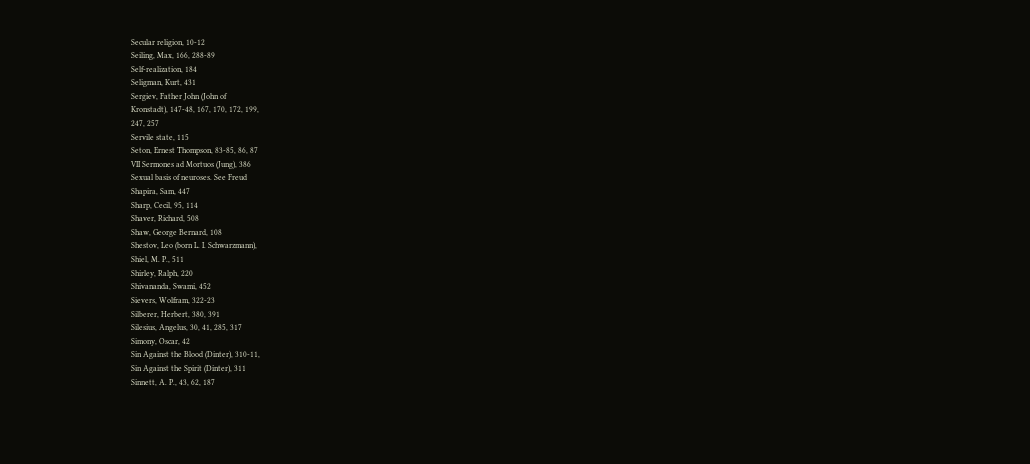Secular religion, 10-12
Seiling, Max, 166, 288-89
Self-realization, 184
Seligman, Kurt, 431
Sergiev, Father John (John of
Kronstadt), 147-48, 167, 170, 172, 199,
247, 257
Servile state, 115
Seton, Ernest Thompson, 83-85, 86, 87
VII Sermones ad Mortuos (Jung), 386
Sexual basis of neuroses. See Freud
Shapira, Sam, 447
Sharp, Cecil, 95, 114
Shaver, Richard, 508
Shaw, George Bernard, 108
Shestov, Leo (born L. I. Schwarzmann),
Shiel, M. P., 511
Shirley, Ralph, 220
Shivananda, Swami, 452
Sievers, Wolfram, 322-23
Silberer, Herbert, 380, 391
Silesius, Angelus, 30, 41, 285, 317
Simony, Oscar, 42
Sin Against the Blood (Dinter), 310-11,
Sin Against the Spirit (Dinter), 311
Sinnett, A. P., 43, 62, 187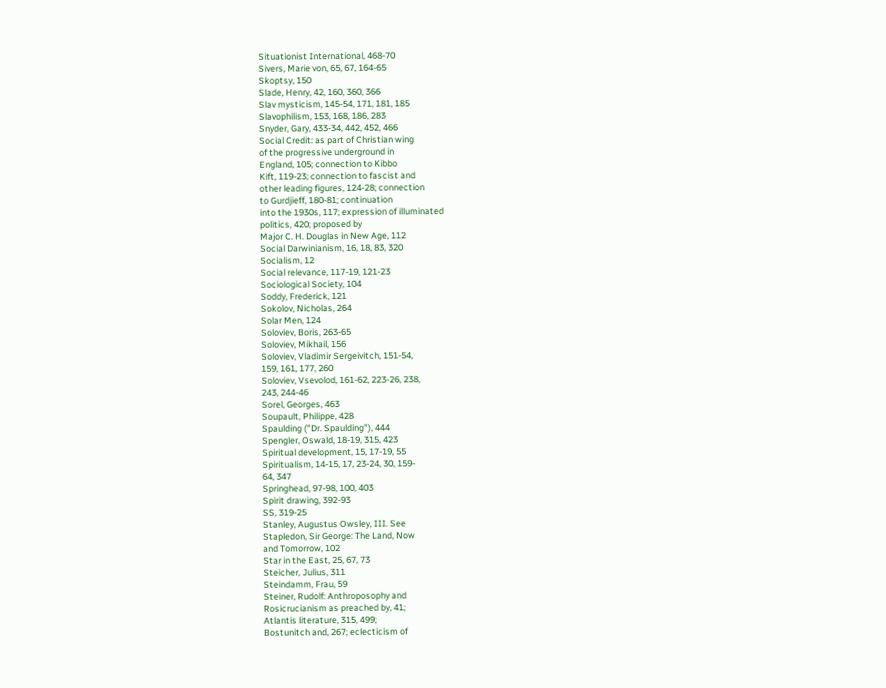Situationist International, 468-70
Sivers, Marie von, 65, 67, 164-65
Skoptsy, 150
Slade, Henry, 42, 160, 360, 366
Slav mysticism, 145-54, 171, 181, 185
Slavophilism, 153, 168, 186, 283
Snyder, Gary, 433-34, 442, 452, 466
Social Credit: as part of Christian wing
of the progressive underground in
England, 105; connection to Kibbo
Kift, 119-23; connection to fascist and
other leading figures, 124-28; connection
to Gurdjieff, 180-81; continuation
into the 1930s, 117; expression of illuminated
politics, 420; proposed by
Major C. H. Douglas in New Age, 112
Social Darwinianism, 16, 18, 83, 320
Socialism, 12
Social relevance, 117-19, 121-23
Sociological Society, 104
Soddy, Frederick, 121
Sokolov, Nicholas, 264
Solar Men, 124
Soloviev, Boris, 263-65
Soloviev, Mikhail, 156
Soloviev, Vladimir Sergeivitch, 151-54,
159, 161, 177, 260
Soloviev, Vsevolod, 161-62, 223-26, 238,
243, 244-46
Sorel, Georges, 463
Soupault, Philippe, 428
Spaulding ("Dr. Spaulding"), 444
Spengler, Oswald, 18-19, 315, 423
Spiritual development, 15, 17-19, 55
Spiritualism, 14-15, 17, 23-24, 30, 159-
64, 347
Springhead, 97-98, 100, 403
Spirit drawing, 392-93
SS, 319-25
Stanley, Augustus Owsley, III. See
Stapledon, Sir George: The Land, Now
and Tomorrow, 102
Star in the East, 25, 67, 73
Steicher, Julius, 311
Steindamm, Frau, 59
Steiner, Rudolf: Anthroposophy and
Rosicrucianism as preached by, 41;
Atlantis literature, 315, 499;
Bostunitch and, 267; eclecticism of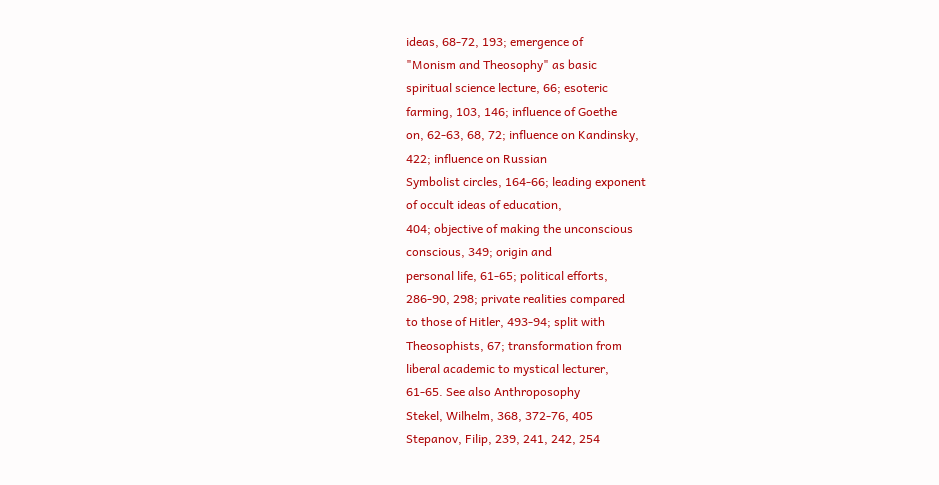ideas, 68-72, 193; emergence of
"Monism and Theosophy" as basic
spiritual science lecture, 66; esoteric
farming, 103, 146; influence of Goethe
on, 62-63, 68, 72; influence on Kandinsky,
422; influence on Russian
Symbolist circles, 164-66; leading exponent
of occult ideas of education,
404; objective of making the unconscious
conscious, 349; origin and
personal life, 61-65; political efforts,
286-90, 298; private realities compared
to those of Hitler, 493-94; split with
Theosophists, 67; transformation from
liberal academic to mystical lecturer,
61-65. See also Anthroposophy
Stekel, Wilhelm, 368, 372-76, 405
Stepanov, Filip, 239, 241, 242, 254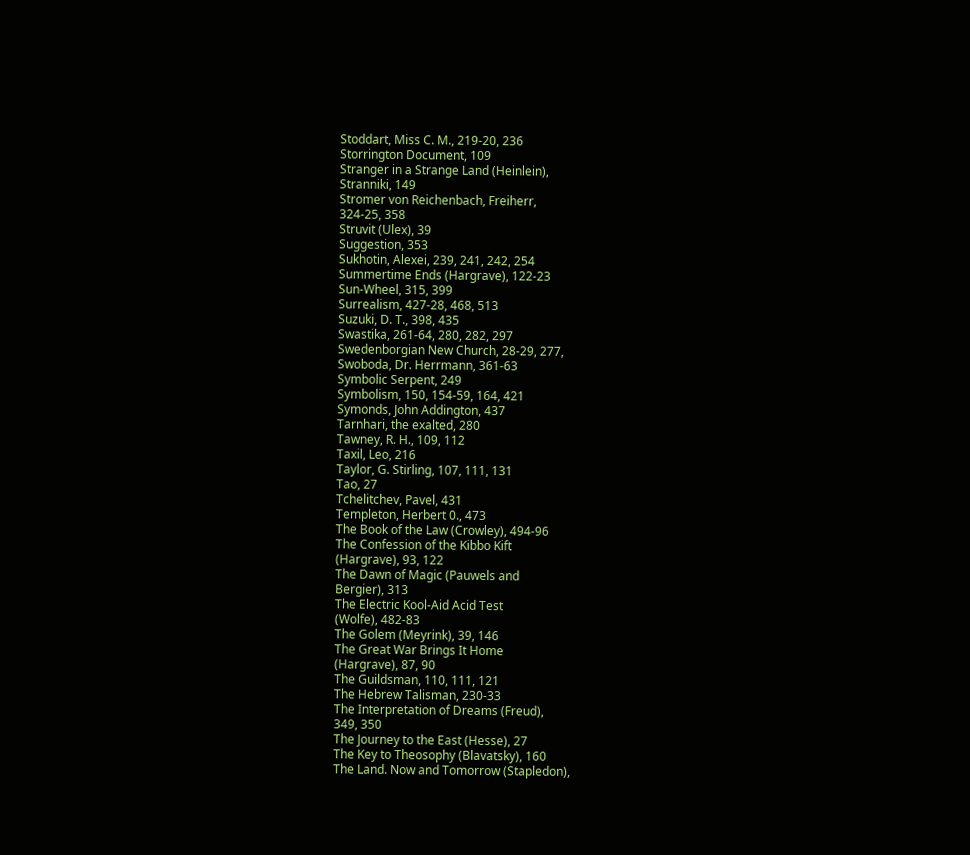Stoddart, Miss C. M., 219-20, 236
Storrington Document, 109
Stranger in a Strange Land (Heinlein),
Stranniki, 149
Stromer von Reichenbach, Freiherr,
324-25, 358
Struvit (Ulex), 39
Suggestion, 353
Sukhotin, Alexei, 239, 241, 242, 254
Summertime Ends (Hargrave), 122-23
Sun-Wheel, 315, 399
Surrealism, 427-28, 468, 513
Suzuki, D. T., 398, 435
Swastika, 261-64, 280, 282, 297
Swedenborgian New Church, 28-29, 277,
Swoboda, Dr. Herrmann, 361-63
Symbolic Serpent, 249
Symbolism, 150, 154-59, 164, 421
Symonds, John Addington, 437
Tarnhari, the exalted, 280
Tawney, R. H., 109, 112
Taxil, Leo, 216
Taylor, G. Stirling, 107, 111, 131
Tao, 27
Tchelitchev, Pavel, 431
Templeton, Herbert 0., 473
The Book of the Law (Crowley), 494-96
The Confession of the Kibbo Kift
(Hargrave), 93, 122
The Dawn of Magic (Pauwels and
Bergier), 313
The Electric Kool-Aid Acid Test
(Wolfe), 482-83
The Golem (Meyrink), 39, 146
The Great War Brings It Home
(Hargrave), 87, 90
The Guildsman, 110, 111, 121
The Hebrew Talisman, 230-33
The Interpretation of Dreams (Freud),
349, 350
The Journey to the East (Hesse), 27
The Key to Theosophy (Blavatsky), 160
The Land. Now and Tomorrow (Stapledon),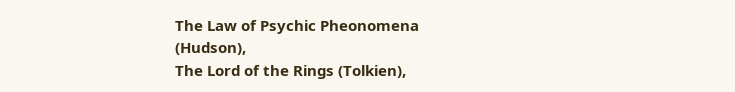The Law of Psychic Pheonomena (Hudson),
The Lord of the Rings (Tolkien),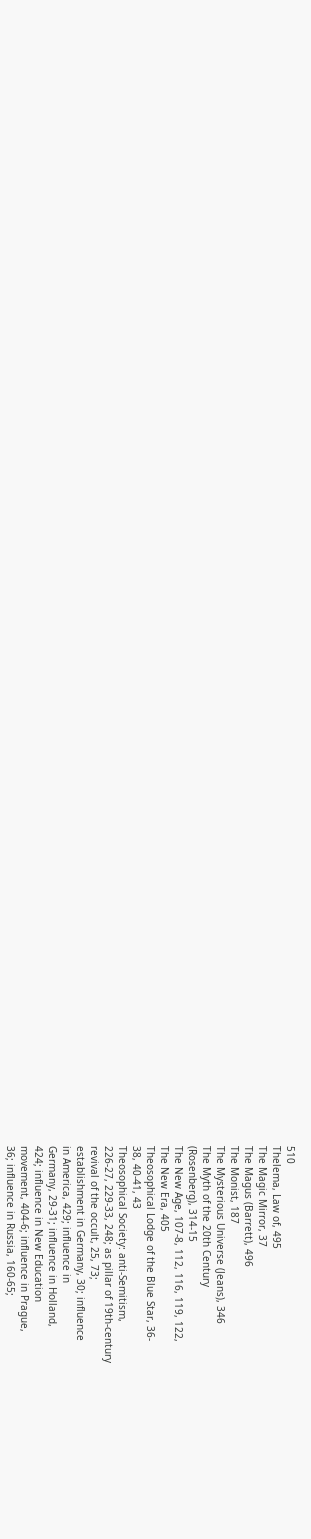510
Thelema, Law of, 495
The Magic Mirror, 37
The Magus (Barrett), 496
The Monist, 187
The Mysterious Universe (Jeans), 346
The Myth of the 20th Century
(Rosenberg), 314-15
The New Age, 107-8, 112, 116, 119, 122,
The New Era, 405
Theosophical Lodge of the Blue Star, 36-
38, 40-41, 43
Theosophical Society: anti-Semitism,
226-27, 229-33, 248; as pillar of 19th-century
revival of the occult, 25, 73;
establishment in Germany, 30; influence
in America, 429; influence in
Germany, 29-31; influence in Holland,
424; influence in New Education
movement, 404-6; influence in Prague,
36; influence in Russia, 160-65;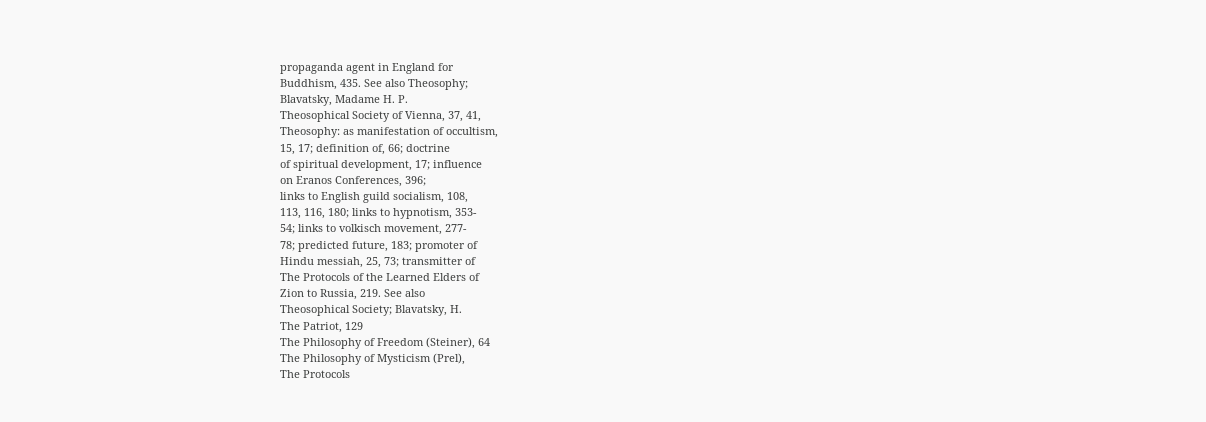propaganda agent in England for
Buddhism, 435. See also Theosophy;
Blavatsky, Madame H. P.
Theosophical Society of Vienna, 37, 41,
Theosophy: as manifestation of occultism,
15, 17; definition of, 66; doctrine
of spiritual development, 17; influence
on Eranos Conferences, 396;
links to English guild socialism, 108,
113, 116, 180; links to hypnotism, 353-
54; links to volkisch movement, 277-
78; predicted future, 183; promoter of
Hindu messiah, 25, 73; transmitter of
The Protocols of the Learned Elders of
Zion to Russia, 219. See also
Theosophical Society; Blavatsky, H.
The Patriot, 129
The Philosophy of Freedom (Steiner), 64
The Philosophy of Mysticism (Prel),
The Protocols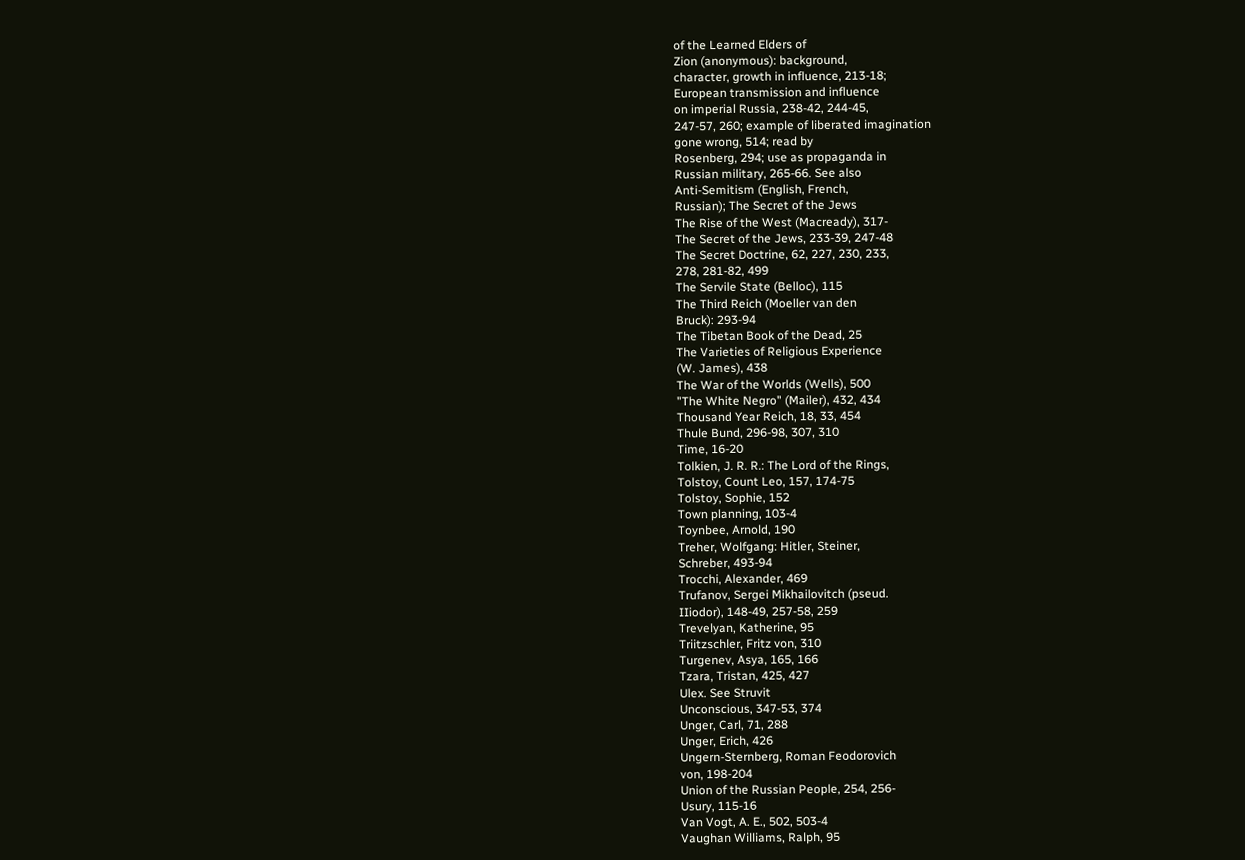of the Learned Elders of
Zion (anonymous): background,
character, growth in influence, 213-18;
European transmission and influence
on imperial Russia, 238-42, 244-45,
247-57, 260; example of liberated imagination
gone wrong, 514; read by
Rosenberg, 294; use as propaganda in
Russian military, 265-66. See also
Anti-Semitism (English, French,
Russian); The Secret of the Jews
The Rise of the West (Macready), 317-
The Secret of the Jews, 233-39, 247-48
The Secret Doctrine, 62, 227, 230, 233,
278, 281-82, 499
The Servile State (Belloc), 115
The Third Reich (Moeller van den
Bruck): 293-94
The Tibetan Book of the Dead, 25
The Varieties of Religious Experience
(W. James), 438
The War of the Worlds (Wells), 500
"The White Negro" (Mailer), 432, 434
Thousand Year Reich, 18, 33, 454
Thule Bund, 296-98, 307, 310
Time, 16-20
Tolkien, J. R. R.: The Lord of the Rings,
Tolstoy, Count Leo, 157, 174-75
Tolstoy, Sophie, 152
Town planning, 103-4
Toynbee, Arnold, 190
Treher, Wolfgang: Hitler, Steiner,
Schreber, 493-94
Trocchi, Alexander, 469
Trufanov, Sergei Mikhailovitch (pseud.
IIiodor), 148-49, 257-58, 259
Trevelyan, Katherine, 95
Triitzschler, Fritz von, 310
Turgenev, Asya, 165, 166
Tzara, Tristan, 425, 427
Ulex. See Struvit
Unconscious, 347-53, 374
Unger, Carl, 71, 288
Unger, Erich, 426
Ungern-Sternberg, Roman Feodorovich
von, 198-204
Union of the Russian People, 254, 256-
Usury, 115-16
Van Vogt, A. E., 502, 503-4
Vaughan Williams, Ralph, 95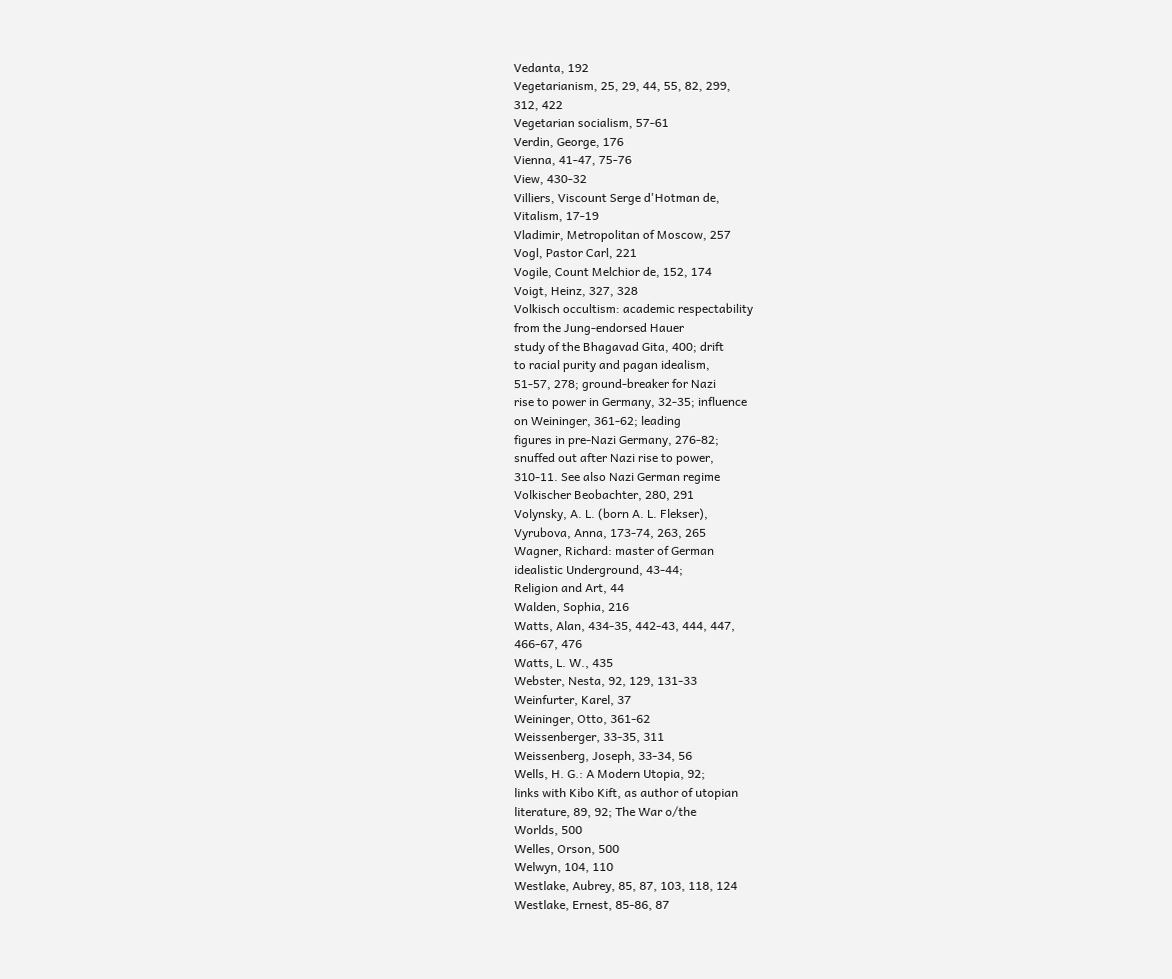Vedanta, 192
Vegetarianism, 25, 29, 44, 55, 82, 299,
312, 422
Vegetarian socialism, 57-61
Verdin, George, 176
Vienna, 41-47, 75-76
View, 430-32
Villiers, Viscount Serge d'Hotman de,
Vitalism, 17-19
Vladimir, Metropolitan of Moscow, 257
Vogl, Pastor Carl, 221
Vogile, Count Melchior de, 152, 174
Voigt, Heinz, 327, 328
Volkisch occultism: academic respectability
from the Jung-endorsed Hauer
study of the Bhagavad Gita, 400; drift
to racial purity and pagan idealism,
51-57, 278; ground-breaker for Nazi
rise to power in Germany, 32-35; influence
on Weininger, 361-62; leading
figures in pre-Nazi Germany, 276-82;
snuffed out after Nazi rise to power,
310-11. See also Nazi German regime
Volkischer Beobachter, 280, 291
Volynsky, A. L. (born A. L. Flekser),
Vyrubova, Anna, 173-74, 263, 265
Wagner, Richard: master of German
idealistic Underground, 43-44;
Religion and Art, 44
Walden, Sophia, 216
Watts, Alan, 434-35, 442-43, 444, 447,
466-67, 476
Watts, L. W., 435
Webster, Nesta, 92, 129, 131-33
Weinfurter, Karel, 37
Weininger, Otto, 361-62
Weissenberger, 33-35, 311
Weissenberg, Joseph, 33-34, 56
Wells, H. G.: A Modern Utopia, 92;
links with Kibo Kift, as author of utopian
literature, 89, 92; The War o/the
Worlds, 500
Welles, Orson, 500
Welwyn, 104, 110
Westlake, Aubrey, 85, 87, 103, 118, 124
Westlake, Ernest, 85-86, 87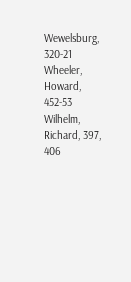Wewelsburg, 320-21
Wheeler, Howard, 452-53
Wilhelm, Richard, 397, 406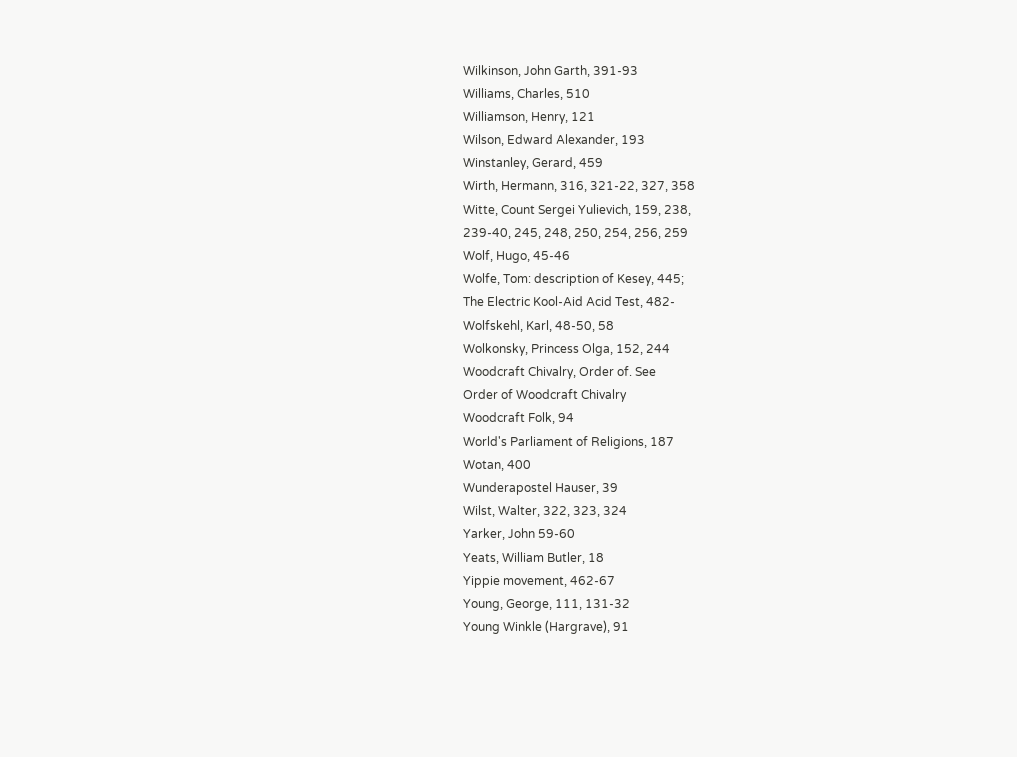Wilkinson, John Garth, 391-93
Williams, Charles, 510
Williamson, Henry, 121
Wilson, Edward Alexander, 193
Winstanley, Gerard, 459
Wirth, Hermann, 316, 321-22, 327, 358
Witte, Count Sergei Yulievich, 159, 238,
239-40, 245, 248, 250, 254, 256, 259
Wolf, Hugo, 45-46
Wolfe, Tom: description of Kesey, 445;
The Electric Kool-Aid Acid Test, 482-
Wolfskehl, Karl, 48-50, 58
Wolkonsky, Princess Olga, 152, 244
Woodcraft Chivalry, Order of. See
Order of Woodcraft Chivalry
Woodcraft Folk, 94
World's Parliament of Religions, 187
Wotan, 400
Wunderapostel Hauser, 39
Wilst, Walter, 322, 323, 324
Yarker, John 59-60
Yeats, William Butler, 18
Yippie movement, 462-67
Young, George, 111, 131-32
Young Winkle (Hargrave), 91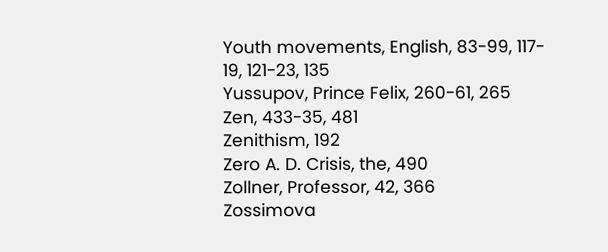Youth movements, English, 83-99, 117-
19, 121-23, 135
Yussupov, Prince Felix, 260-61, 265
Zen, 433-35, 481
Zenithism, 192
Zero A. D. Crisis, the, 490
Zollner, Professor, 42, 366
Zossimova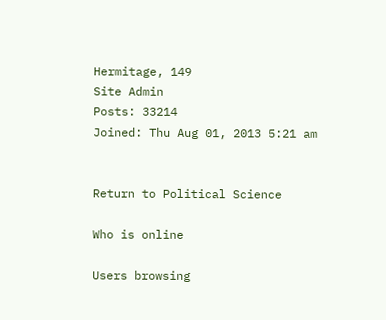Hermitage, 149
Site Admin
Posts: 33214
Joined: Thu Aug 01, 2013 5:21 am


Return to Political Science

Who is online

Users browsing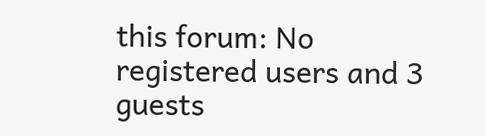this forum: No registered users and 3 guests